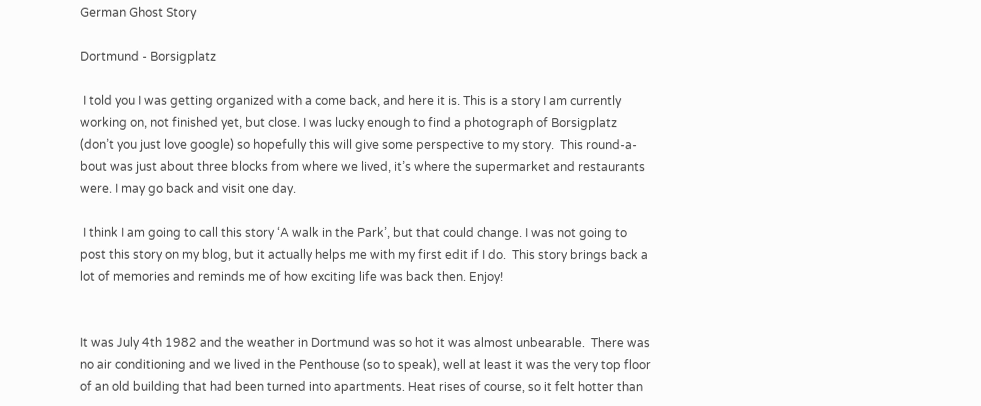German Ghost Story

Dortmund - Borsigplatz

 I told you I was getting organized with a come back, and here it is. This is a story I am currently working on, not finished yet, but close. I was lucky enough to find a photograph of Borsigplatz (don’t you just love google) so hopefully this will give some perspective to my story.  This round-a-bout was just about three blocks from where we lived, it’s where the supermarket and restaurants were. I may go back and visit one day.

 I think I am going to call this story ‘A walk in the Park’, but that could change. I was not going to post this story on my blog, but it actually helps me with my first edit if I do.  This story brings back a lot of memories and reminds me of how exciting life was back then. Enjoy!


It was July 4th 1982 and the weather in Dortmund was so hot it was almost unbearable.  There was no air conditioning and we lived in the Penthouse (so to speak), well at least it was the very top floor of an old building that had been turned into apartments. Heat rises of course, so it felt hotter than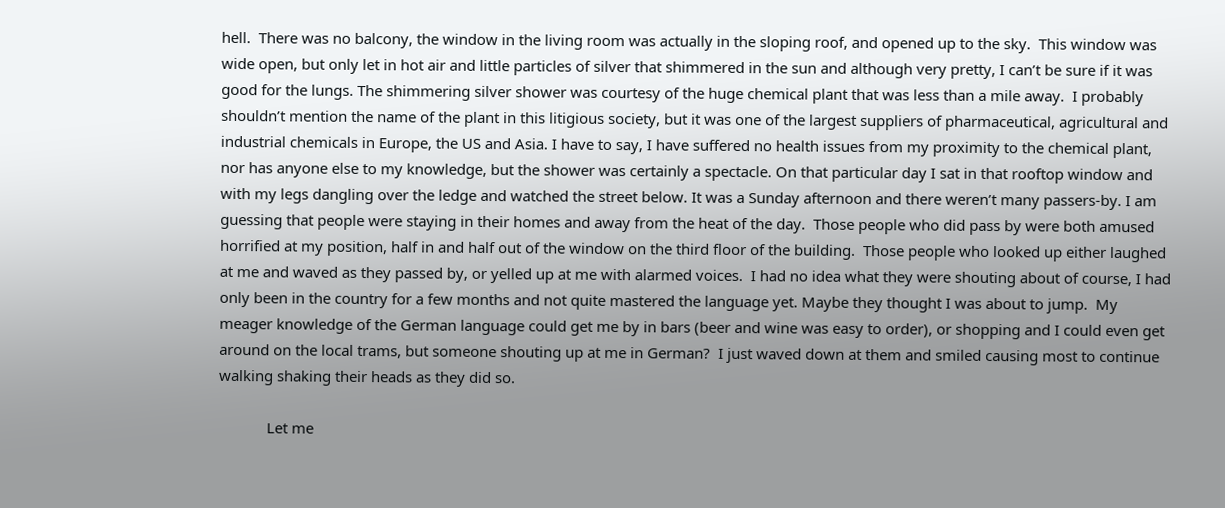hell.  There was no balcony, the window in the living room was actually in the sloping roof, and opened up to the sky.  This window was wide open, but only let in hot air and little particles of silver that shimmered in the sun and although very pretty, I can’t be sure if it was good for the lungs. The shimmering silver shower was courtesy of the huge chemical plant that was less than a mile away.  I probably shouldn’t mention the name of the plant in this litigious society, but it was one of the largest suppliers of pharmaceutical, agricultural and industrial chemicals in Europe, the US and Asia. I have to say, I have suffered no health issues from my proximity to the chemical plant, nor has anyone else to my knowledge, but the shower was certainly a spectacle. On that particular day I sat in that rooftop window and with my legs dangling over the ledge and watched the street below. It was a Sunday afternoon and there weren’t many passers-by. I am guessing that people were staying in their homes and away from the heat of the day.  Those people who did pass by were both amused horrified at my position, half in and half out of the window on the third floor of the building.  Those people who looked up either laughed at me and waved as they passed by, or yelled up at me with alarmed voices.  I had no idea what they were shouting about of course, I had only been in the country for a few months and not quite mastered the language yet. Maybe they thought I was about to jump.  My meager knowledge of the German language could get me by in bars (beer and wine was easy to order), or shopping and I could even get around on the local trams, but someone shouting up at me in German?  I just waved down at them and smiled causing most to continue walking shaking their heads as they did so.

            Let me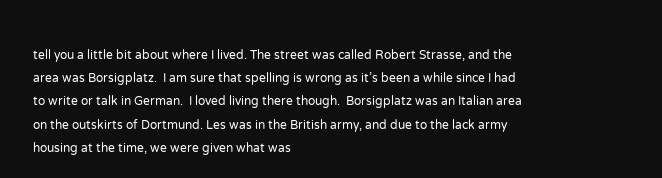tell you a little bit about where I lived. The street was called Robert Strasse, and the area was Borsigplatz.  I am sure that spelling is wrong as it’s been a while since I had to write or talk in German.  I loved living there though.  Borsigplatz was an Italian area on the outskirts of Dortmund. Les was in the British army, and due to the lack army housing at the time, we were given what was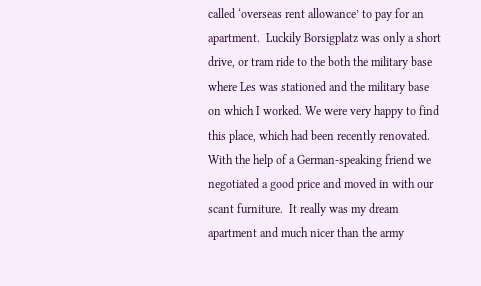called ‘overseas rent allowance’ to pay for an apartment.  Luckily Borsigplatz was only a short drive, or tram ride to the both the military base where Les was stationed and the military base on which I worked. We were very happy to find this place, which had been recently renovated.  With the help of a German-speaking friend we negotiated a good price and moved in with our scant furniture.  It really was my dream apartment and much nicer than the army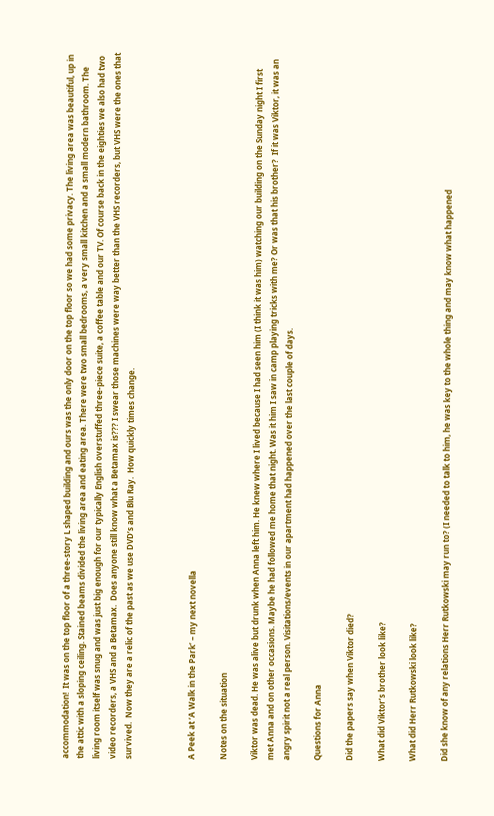accommodation!  It was on the top floor of a three-story L shaped building and ours was the only door on the top floor so we had some privacy. The living area was beautiful, up in the attic with a sloping ceiling. Stained beams divided the living area and eating area. There were two small bedrooms, a very small kitchen and a small modern bathroom. The living room itself was snug and was just big enough for our typically English overstuffed three-piece suite, a coffee table and our TV. Of course back in the eighties we also had two video recorders, a VHS and a Betamax.  Does anyone still know what a Betamax is??? I swear those machines were way better than the VHS recorders, but VHS were the ones that survived.  Now they are a relic of the past as we use DVD’s and Blu Ray.  How quickly times change.



A Peek at ‘A Walk in the Park’ – my next novella

Notes on the situation

Viktor was dead. He was alive but drunk when Anna left him. He knew where I lived because I had seen him (I think it was him) watching our building on the Sunday night I first met Anna and on other occasions. Maybe he had followed me home that night. Was it him I saw in camp playing tricks with me? Or was that his brother?  If it was Viktor, it was an angry spirit not a real person. Visitations/events in our apartment had happened over the last couple of days.

Questions for Anna

Did the papers say when Viktor died?

What did Viktor’s brother look like?

What did Herr Rutkowski look like?

Did she know of any relations Herr Rutkowski may run to? (I needed to talk to him, he was key to the whole thing and may know what happened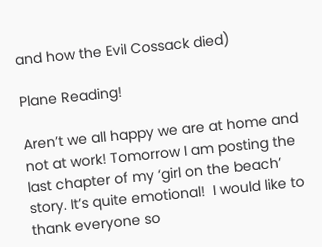and how the Evil Cossack died)

Plane Reading!

Aren’t we all happy we are at home and not at work! Tomorrow I am posting the last chapter of my ‘girl on the beach’ story. It’s quite emotional!  I would like to thank everyone so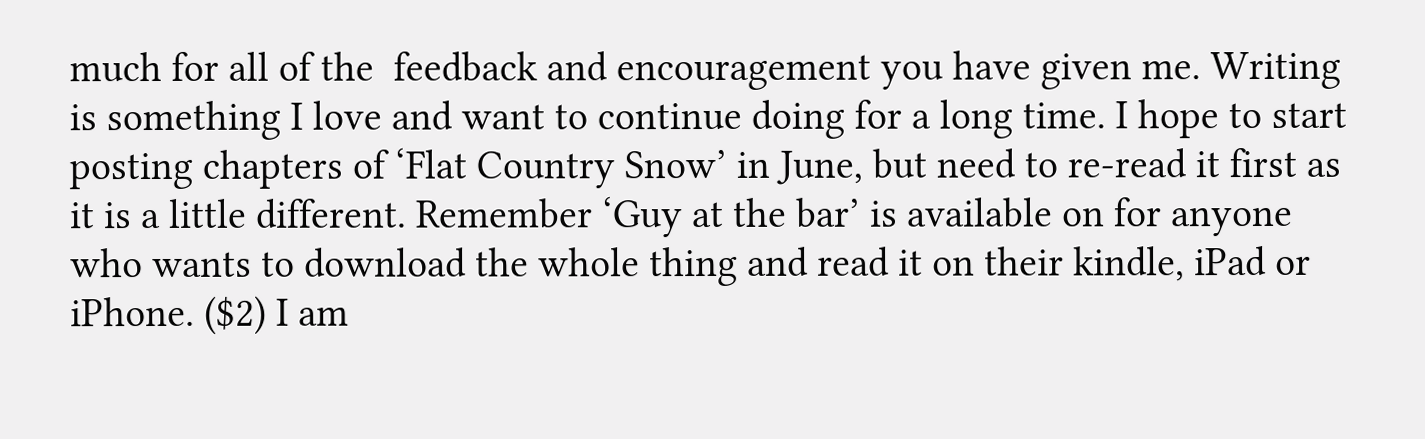much for all of the  feedback and encouragement you have given me. Writing is something I love and want to continue doing for a long time. I hope to start posting chapters of ‘Flat Country Snow’ in June, but need to re-read it first as it is a little different. Remember ‘Guy at the bar’ is available on for anyone who wants to download the whole thing and read it on their kindle, iPad or iPhone. ($2) I am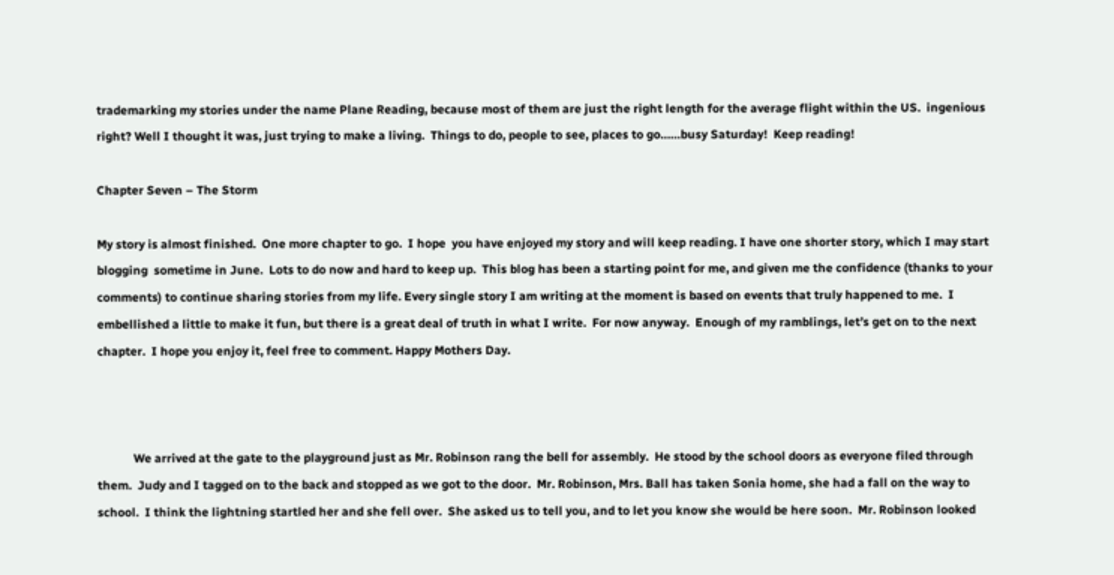trademarking my stories under the name Plane Reading, because most of them are just the right length for the average flight within the US.  ingenious right? Well I thought it was, just trying to make a living.  Things to do, people to see, places to go……busy Saturday!  Keep reading!

Chapter Seven – The Storm

My story is almost finished.  One more chapter to go.  I hope  you have enjoyed my story and will keep reading. I have one shorter story, which I may start blogging  sometime in June.  Lots to do now and hard to keep up.  This blog has been a starting point for me, and given me the confidence (thanks to your comments) to continue sharing stories from my life. Every single story I am writing at the moment is based on events that truly happened to me.  I embellished a little to make it fun, but there is a great deal of truth in what I write.  For now anyway.  Enough of my ramblings, let’s get on to the next chapter.  I hope you enjoy it, feel free to comment. Happy Mothers Day.



            We arrived at the gate to the playground just as Mr. Robinson rang the bell for assembly.  He stood by the school doors as everyone filed through them.  Judy and I tagged on to the back and stopped as we got to the door.  Mr. Robinson, Mrs. Ball has taken Sonia home, she had a fall on the way to school.  I think the lightning startled her and she fell over.  She asked us to tell you, and to let you know she would be here soon.  Mr. Robinson looked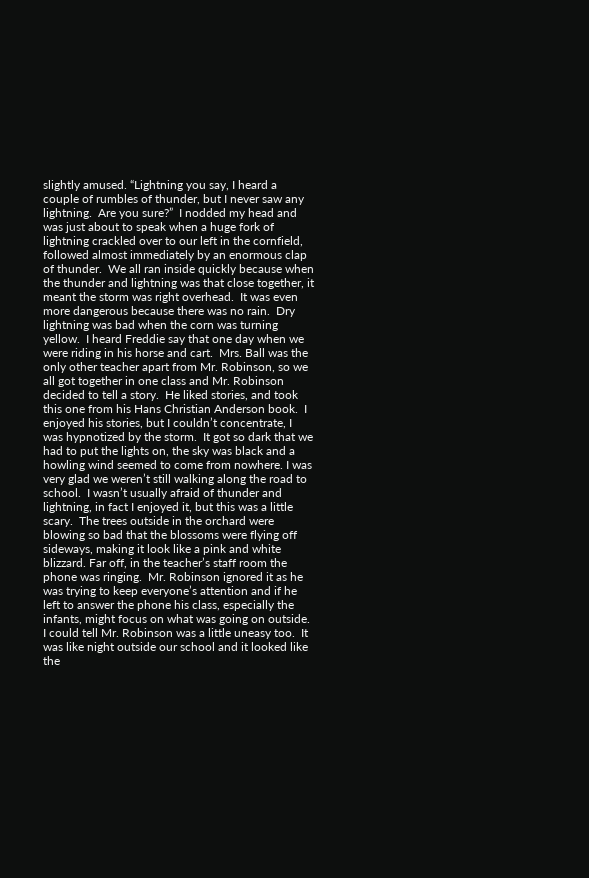slightly amused. “Lightning you say, I heard a couple of rumbles of thunder, but I never saw any lightning.  Are you sure?”  I nodded my head and was just about to speak when a huge fork of lightning crackled over to our left in the cornfield, followed almost immediately by an enormous clap of thunder.  We all ran inside quickly because when the thunder and lightning was that close together, it meant the storm was right overhead.  It was even more dangerous because there was no rain.  Dry lightning was bad when the corn was turning yellow.  I heard Freddie say that one day when we were riding in his horse and cart.  Mrs. Ball was the only other teacher apart from Mr. Robinson, so we all got together in one class and Mr. Robinson decided to tell a story.  He liked stories, and took this one from his Hans Christian Anderson book.  I enjoyed his stories, but I couldn’t concentrate, I was hypnotized by the storm.  It got so dark that we had to put the lights on, the sky was black and a howling wind seemed to come from nowhere. I was very glad we weren’t still walking along the road to school.  I wasn’t usually afraid of thunder and lightning, in fact I enjoyed it, but this was a little scary.  The trees outside in the orchard were blowing so bad that the blossoms were flying off sideways, making it look like a pink and white blizzard. Far off, in the teacher’s staff room the phone was ringing.  Mr. Robinson ignored it as he was trying to keep everyone’s attention and if he left to answer the phone his class, especially the infants, might focus on what was going on outside.  I could tell Mr. Robinson was a little uneasy too.  It was like night outside our school and it looked like the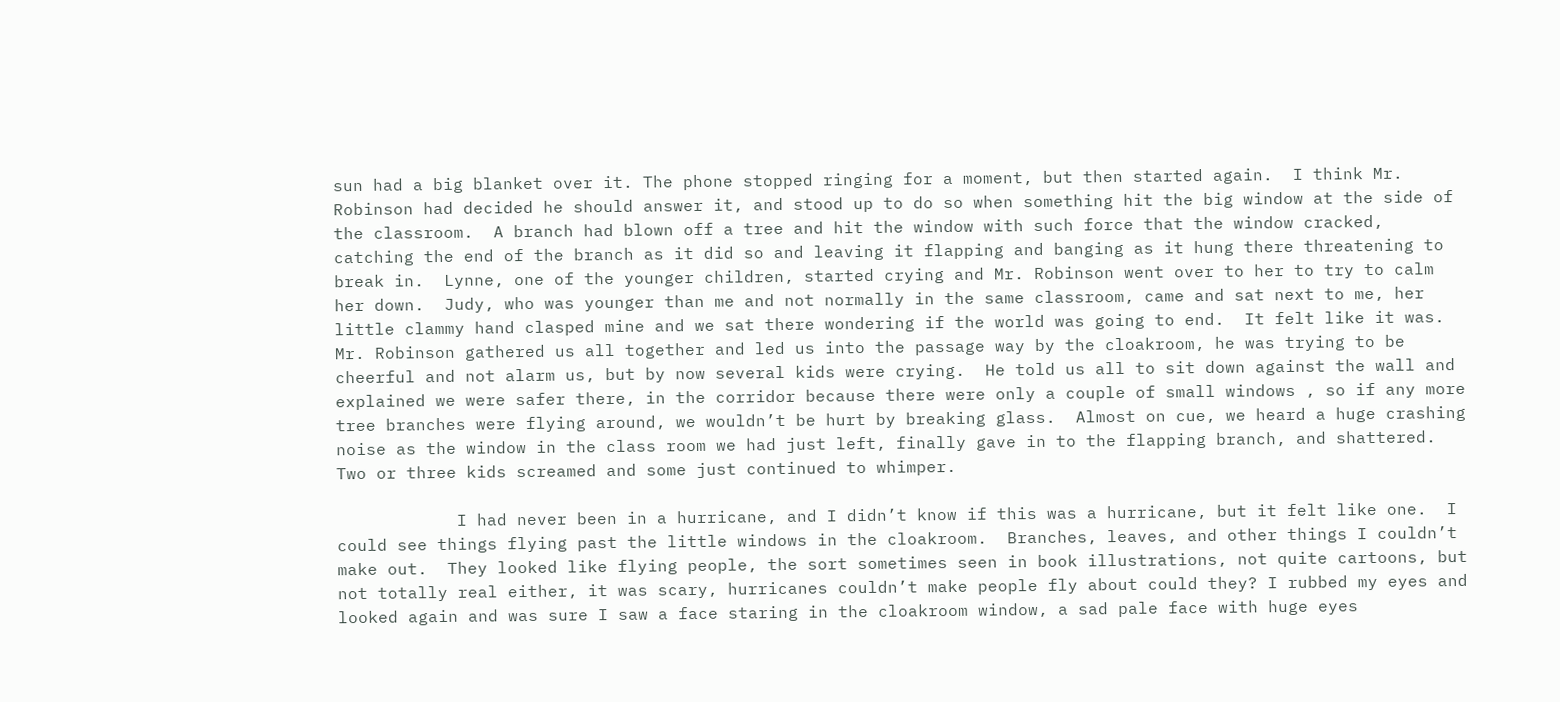sun had a big blanket over it. The phone stopped ringing for a moment, but then started again.  I think Mr. Robinson had decided he should answer it, and stood up to do so when something hit the big window at the side of the classroom.  A branch had blown off a tree and hit the window with such force that the window cracked, catching the end of the branch as it did so and leaving it flapping and banging as it hung there threatening to break in.  Lynne, one of the younger children, started crying and Mr. Robinson went over to her to try to calm her down.  Judy, who was younger than me and not normally in the same classroom, came and sat next to me, her little clammy hand clasped mine and we sat there wondering if the world was going to end.  It felt like it was.  Mr. Robinson gathered us all together and led us into the passage way by the cloakroom, he was trying to be cheerful and not alarm us, but by now several kids were crying.  He told us all to sit down against the wall and explained we were safer there, in the corridor because there were only a couple of small windows , so if any more tree branches were flying around, we wouldn’t be hurt by breaking glass.  Almost on cue, we heard a huge crashing noise as the window in the class room we had just left, finally gave in to the flapping branch, and shattered.  Two or three kids screamed and some just continued to whimper.

            I had never been in a hurricane, and I didn’t know if this was a hurricane, but it felt like one.  I could see things flying past the little windows in the cloakroom.  Branches, leaves, and other things I couldn’t make out.  They looked like flying people, the sort sometimes seen in book illustrations, not quite cartoons, but not totally real either, it was scary, hurricanes couldn’t make people fly about could they? I rubbed my eyes and looked again and was sure I saw a face staring in the cloakroom window, a sad pale face with huge eyes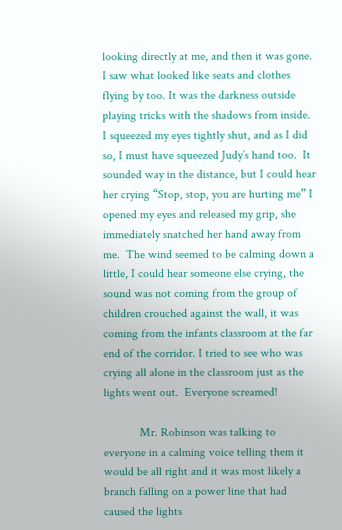looking directly at me, and then it was gone. I saw what looked like seats and clothes flying by too. It was the darkness outside playing tricks with the shadows from inside.  I squeezed my eyes tightly shut, and as I did so, I must have squeezed Judy’s hand too.  It sounded way in the distance, but I could hear her crying “Stop, stop, you are hurting me” I opened my eyes and released my grip, she immediately snatched her hand away from me.  The wind seemed to be calming down a little, I could hear someone else crying, the sound was not coming from the group of children crouched against the wall, it was coming from the infants classroom at the far end of the corridor. I tried to see who was crying all alone in the classroom just as the lights went out.  Everyone screamed!

            Mr. Robinson was talking to everyone in a calming voice telling them it would be all right and it was most likely a branch falling on a power line that had caused the lights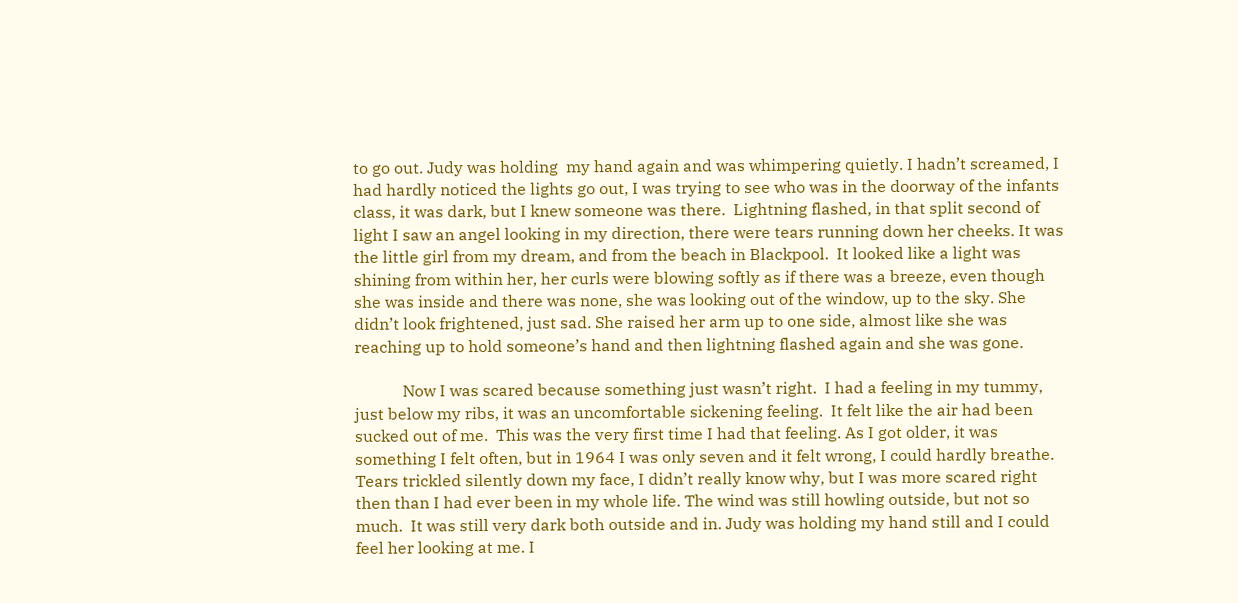to go out. Judy was holding  my hand again and was whimpering quietly. I hadn’t screamed, I had hardly noticed the lights go out, I was trying to see who was in the doorway of the infants class, it was dark, but I knew someone was there.  Lightning flashed, in that split second of light I saw an angel looking in my direction, there were tears running down her cheeks. It was the little girl from my dream, and from the beach in Blackpool.  It looked like a light was shining from within her, her curls were blowing softly as if there was a breeze, even though she was inside and there was none, she was looking out of the window, up to the sky. She didn’t look frightened, just sad. She raised her arm up to one side, almost like she was reaching up to hold someone’s hand and then lightning flashed again and she was gone.

            Now I was scared because something just wasn’t right.  I had a feeling in my tummy, just below my ribs, it was an uncomfortable sickening feeling.  It felt like the air had been sucked out of me.  This was the very first time I had that feeling. As I got older, it was something I felt often, but in 1964 I was only seven and it felt wrong, I could hardly breathe. Tears trickled silently down my face, I didn’t really know why, but I was more scared right then than I had ever been in my whole life. The wind was still howling outside, but not so much.  It was still very dark both outside and in. Judy was holding my hand still and I could feel her looking at me. I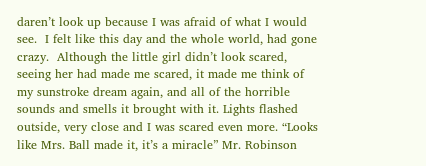daren’t look up because I was afraid of what I would see.  I felt like this day and the whole world, had gone crazy.  Although the little girl didn’t look scared, seeing her had made me scared, it made me think of my sunstroke dream again, and all of the horrible sounds and smells it brought with it. Lights flashed outside, very close and I was scared even more. “Looks like Mrs. Ball made it, it’s a miracle” Mr. Robinson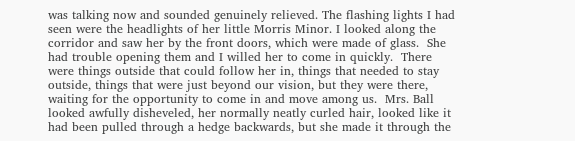was talking now and sounded genuinely relieved. The flashing lights I had seen were the headlights of her little Morris Minor. I looked along the corridor and saw her by the front doors, which were made of glass.  She had trouble opening them and I willed her to come in quickly.  There were things outside that could follow her in, things that needed to stay outside, things that were just beyond our vision, but they were there, waiting for the opportunity to come in and move among us.  Mrs. Ball looked awfully disheveled, her normally neatly curled hair, looked like it had been pulled through a hedge backwards, but she made it through the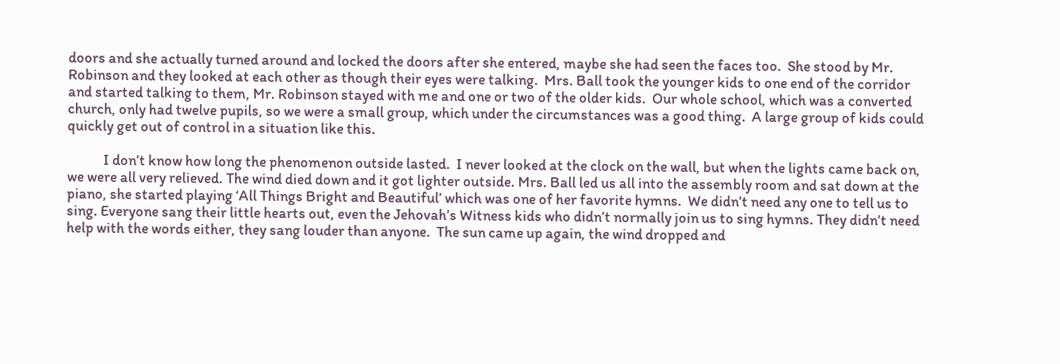doors and she actually turned around and locked the doors after she entered, maybe she had seen the faces too.  She stood by Mr. Robinson and they looked at each other as though their eyes were talking.  Mrs. Ball took the younger kids to one end of the corridor and started talking to them, Mr. Robinson stayed with me and one or two of the older kids.  Our whole school, which was a converted church, only had twelve pupils, so we were a small group, which under the circumstances was a good thing.  A large group of kids could quickly get out of control in a situation like this.

            I don’t know how long the phenomenon outside lasted.  I never looked at the clock on the wall, but when the lights came back on, we were all very relieved. The wind died down and it got lighter outside. Mrs. Ball led us all into the assembly room and sat down at the piano, she started playing ‘All Things Bright and Beautiful’ which was one of her favorite hymns.  We didn’t need any one to tell us to sing. Everyone sang their little hearts out, even the Jehovah’s Witness kids who didn’t normally join us to sing hymns. They didn’t need help with the words either, they sang louder than anyone.  The sun came up again, the wind dropped and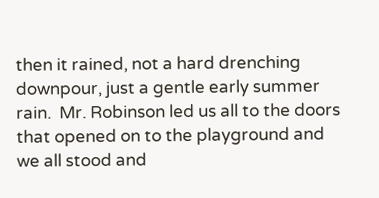then it rained, not a hard drenching downpour, just a gentle early summer rain.  Mr. Robinson led us all to the doors that opened on to the playground and we all stood and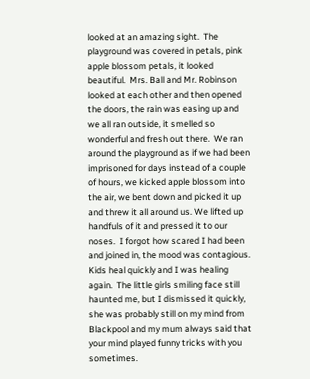looked at an amazing sight.  The playground was covered in petals, pink apple blossom petals, it looked beautiful.  Mrs. Ball and Mr. Robinson looked at each other and then opened the doors, the rain was easing up and we all ran outside, it smelled so wonderful and fresh out there.  We ran around the playground as if we had been imprisoned for days instead of a couple of hours, we kicked apple blossom into the air, we bent down and picked it up and threw it all around us. We lifted up handfuls of it and pressed it to our noses.  I forgot how scared I had been and joined in, the mood was contagious. Kids heal quickly and I was healing again.  The little girls smiling face still haunted me, but I dismissed it quickly, she was probably still on my mind from Blackpool and my mum always said that your mind played funny tricks with you sometimes.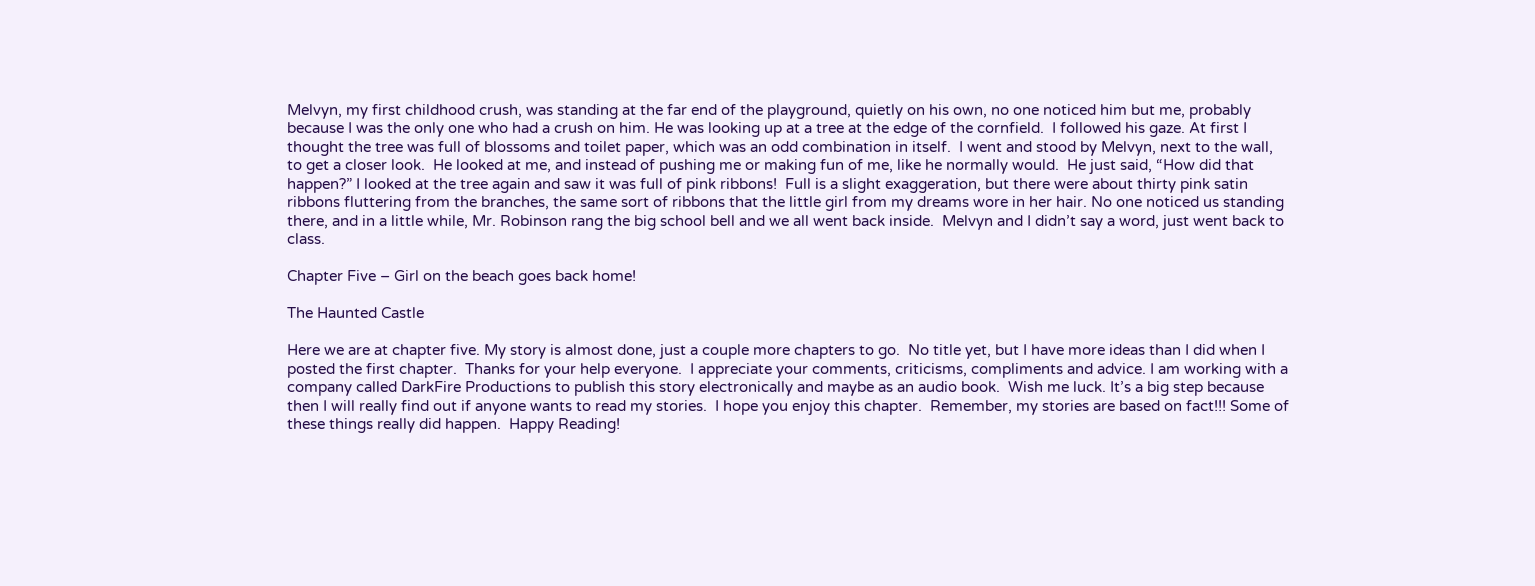Melvyn, my first childhood crush, was standing at the far end of the playground, quietly on his own, no one noticed him but me, probably because I was the only one who had a crush on him. He was looking up at a tree at the edge of the cornfield.  I followed his gaze. At first I thought the tree was full of blossoms and toilet paper, which was an odd combination in itself.  I went and stood by Melvyn, next to the wall, to get a closer look.  He looked at me, and instead of pushing me or making fun of me, like he normally would.  He just said, “How did that happen?” I looked at the tree again and saw it was full of pink ribbons!  Full is a slight exaggeration, but there were about thirty pink satin ribbons fluttering from the branches, the same sort of ribbons that the little girl from my dreams wore in her hair. No one noticed us standing there, and in a little while, Mr. Robinson rang the big school bell and we all went back inside.  Melvyn and I didn’t say a word, just went back to class.

Chapter Five – Girl on the beach goes back home!

The Haunted Castle

Here we are at chapter five. My story is almost done, just a couple more chapters to go.  No title yet, but I have more ideas than I did when I posted the first chapter.  Thanks for your help everyone.  I appreciate your comments, criticisms, compliments and advice. I am working with a company called DarkFire Productions to publish this story electronically and maybe as an audio book.  Wish me luck. It’s a big step because then I will really find out if anyone wants to read my stories.  I hope you enjoy this chapter.  Remember, my stories are based on fact!!! Some of these things really did happen.  Happy Reading!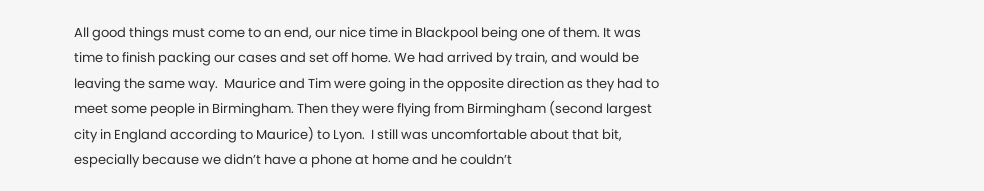All good things must come to an end, our nice time in Blackpool being one of them. It was time to finish packing our cases and set off home. We had arrived by train, and would be leaving the same way.  Maurice and Tim were going in the opposite direction as they had to meet some people in Birmingham. Then they were flying from Birmingham (second largest city in England according to Maurice) to Lyon.  I still was uncomfortable about that bit, especially because we didn’t have a phone at home and he couldn’t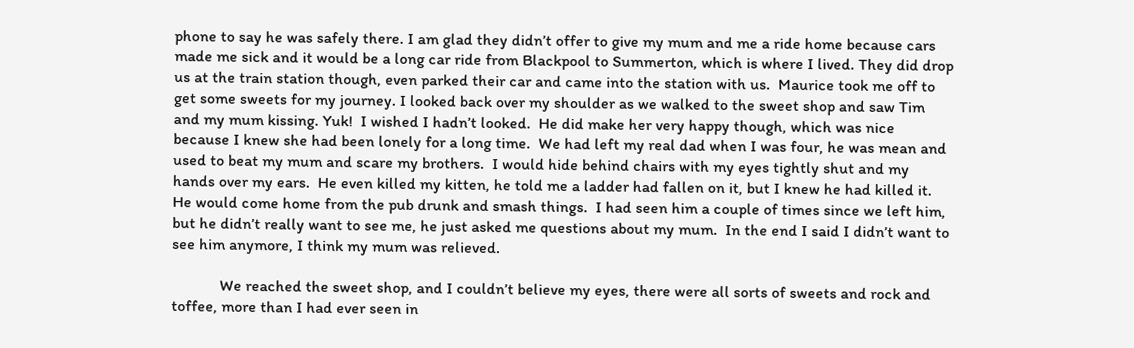phone to say he was safely there. I am glad they didn’t offer to give my mum and me a ride home because cars made me sick and it would be a long car ride from Blackpool to Summerton, which is where I lived. They did drop us at the train station though, even parked their car and came into the station with us.  Maurice took me off to get some sweets for my journey. I looked back over my shoulder as we walked to the sweet shop and saw Tim and my mum kissing. Yuk!  I wished I hadn’t looked.  He did make her very happy though, which was nice because I knew she had been lonely for a long time.  We had left my real dad when I was four, he was mean and used to beat my mum and scare my brothers.  I would hide behind chairs with my eyes tightly shut and my hands over my ears.  He even killed my kitten, he told me a ladder had fallen on it, but I knew he had killed it.  He would come home from the pub drunk and smash things.  I had seen him a couple of times since we left him, but he didn’t really want to see me, he just asked me questions about my mum.  In the end I said I didn’t want to see him anymore, I think my mum was relieved.

            We reached the sweet shop, and I couldn’t believe my eyes, there were all sorts of sweets and rock and toffee, more than I had ever seen in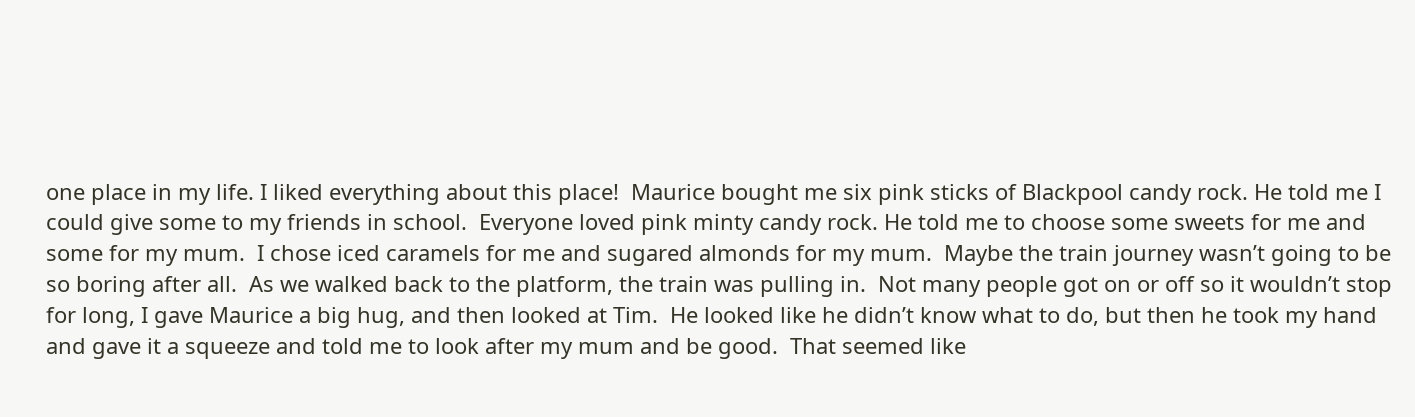one place in my life. I liked everything about this place!  Maurice bought me six pink sticks of Blackpool candy rock. He told me I could give some to my friends in school.  Everyone loved pink minty candy rock. He told me to choose some sweets for me and some for my mum.  I chose iced caramels for me and sugared almonds for my mum.  Maybe the train journey wasn’t going to be so boring after all.  As we walked back to the platform, the train was pulling in.  Not many people got on or off so it wouldn’t stop for long, I gave Maurice a big hug, and then looked at Tim.  He looked like he didn’t know what to do, but then he took my hand and gave it a squeeze and told me to look after my mum and be good.  That seemed like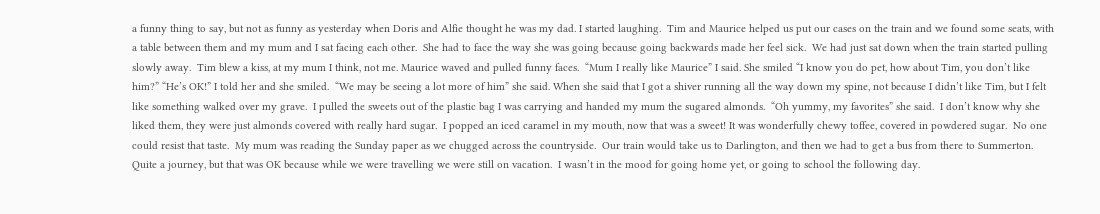a funny thing to say, but not as funny as yesterday when Doris and Alfie thought he was my dad. I started laughing.  Tim and Maurice helped us put our cases on the train and we found some seats, with a table between them and my mum and I sat facing each other.  She had to face the way she was going because going backwards made her feel sick.  We had just sat down when the train started pulling slowly away.  Tim blew a kiss, at my mum I think, not me. Maurice waved and pulled funny faces.  “Mum I really like Maurice” I said. She smiled “I know you do pet, how about Tim, you don’t like him?” “He’s OK!” I told her and she smiled.  “We may be seeing a lot more of him” she said. When she said that I got a shiver running all the way down my spine, not because I didn’t like Tim, but I felt like something walked over my grave.  I pulled the sweets out of the plastic bag I was carrying and handed my mum the sugared almonds.  “Oh yummy, my favorites” she said.  I don’t know why she liked them, they were just almonds covered with really hard sugar.  I popped an iced caramel in my mouth, now that was a sweet! It was wonderfully chewy toffee, covered in powdered sugar.  No one could resist that taste.  My mum was reading the Sunday paper as we chugged across the countryside.  Our train would take us to Darlington, and then we had to get a bus from there to Summerton.  Quite a journey, but that was OK because while we were travelling we were still on vacation.  I wasn’t in the mood for going home yet, or going to school the following day.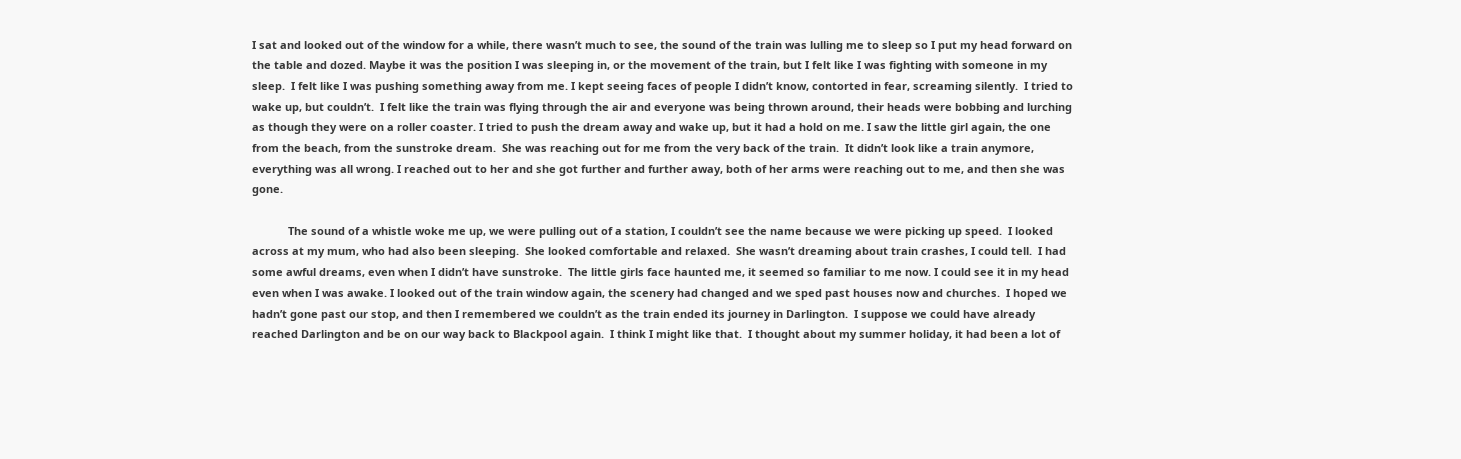I sat and looked out of the window for a while, there wasn’t much to see, the sound of the train was lulling me to sleep so I put my head forward on the table and dozed. Maybe it was the position I was sleeping in, or the movement of the train, but I felt like I was fighting with someone in my sleep.  I felt like I was pushing something away from me. I kept seeing faces of people I didn’t know, contorted in fear, screaming silently.  I tried to wake up, but couldn’t.  I felt like the train was flying through the air and everyone was being thrown around, their heads were bobbing and lurching as though they were on a roller coaster. I tried to push the dream away and wake up, but it had a hold on me. I saw the little girl again, the one from the beach, from the sunstroke dream.  She was reaching out for me from the very back of the train.  It didn’t look like a train anymore, everything was all wrong. I reached out to her and she got further and further away, both of her arms were reaching out to me, and then she was gone.

            The sound of a whistle woke me up, we were pulling out of a station, I couldn’t see the name because we were picking up speed.  I looked across at my mum, who had also been sleeping.  She looked comfortable and relaxed.  She wasn’t dreaming about train crashes, I could tell.  I had some awful dreams, even when I didn’t have sunstroke.  The little girls face haunted me, it seemed so familiar to me now. I could see it in my head even when I was awake. I looked out of the train window again, the scenery had changed and we sped past houses now and churches.  I hoped we hadn’t gone past our stop, and then I remembered we couldn’t as the train ended its journey in Darlington.  I suppose we could have already reached Darlington and be on our way back to Blackpool again.  I think I might like that.  I thought about my summer holiday, it had been a lot of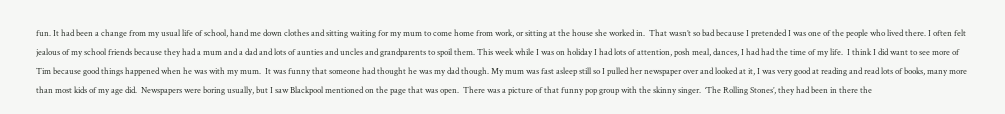fun. It had been a change from my usual life of school, hand me down clothes and sitting waiting for my mum to come home from work, or sitting at the house she worked in.  That wasn’t so bad because I pretended I was one of the people who lived there. I often felt jealous of my school friends because they had a mum and a dad and lots of aunties and uncles and grandparents to spoil them. This week while I was on holiday I had lots of attention, posh meal, dances, I had had the time of my life.  I think I did want to see more of Tim because good things happened when he was with my mum.  It was funny that someone had thought he was my dad though. My mum was fast asleep still so I pulled her newspaper over and looked at it, I was very good at reading and read lots of books, many more than most kids of my age did.  Newspapers were boring usually, but I saw Blackpool mentioned on the page that was open.  There was a picture of that funny pop group with the skinny singer.  ‘The Rolling Stones’, they had been in there the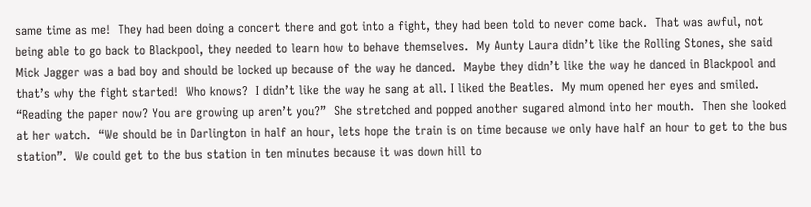same time as me!  They had been doing a concert there and got into a fight, they had been told to never come back.  That was awful, not being able to go back to Blackpool, they needed to learn how to behave themselves.  My Aunty Laura didn’t like the Rolling Stones, she said Mick Jagger was a bad boy and should be locked up because of the way he danced.  Maybe they didn’t like the way he danced in Blackpool and that’s why the fight started!  Who knows?  I didn’t like the way he sang at all. I liked the Beatles.  My mum opened her eyes and smiled.  “Reading the paper now? You are growing up aren’t you?”  She stretched and popped another sugared almond into her mouth.  Then she looked at her watch.  “We should be in Darlington in half an hour, lets hope the train is on time because we only have half an hour to get to the bus station”.  We could get to the bus station in ten minutes because it was down hill to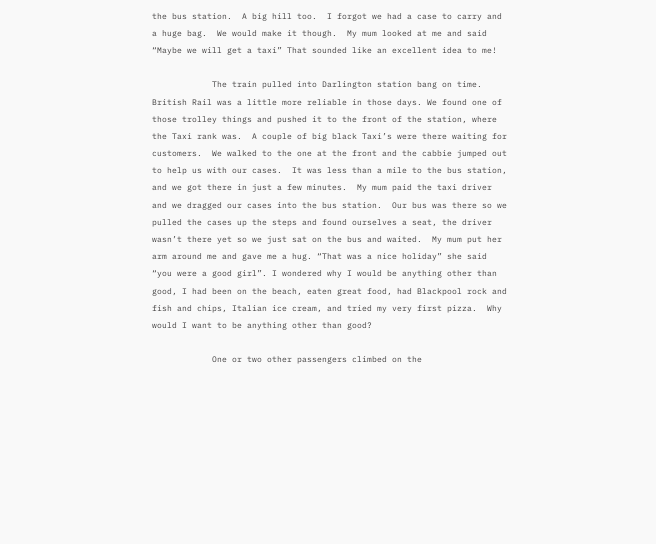the bus station.  A big hill too.  I forgot we had a case to carry and a huge bag.  We would make it though.  My mum looked at me and said “Maybe we will get a taxi” That sounded like an excellent idea to me!

            The train pulled into Darlington station bang on time. British Rail was a little more reliable in those days. We found one of those trolley things and pushed it to the front of the station, where the Taxi rank was.  A couple of big black Taxi’s were there waiting for customers.  We walked to the one at the front and the cabbie jumped out to help us with our cases.  It was less than a mile to the bus station, and we got there in just a few minutes.  My mum paid the taxi driver and we dragged our cases into the bus station.  Our bus was there so we pulled the cases up the steps and found ourselves a seat, the driver wasn’t there yet so we just sat on the bus and waited.  My mum put her arm around me and gave me a hug. “That was a nice holiday” she said “you were a good girl”. I wondered why I would be anything other than good, I had been on the beach, eaten great food, had Blackpool rock and fish and chips, Italian ice cream, and tried my very first pizza.  Why would I want to be anything other than good?

            One or two other passengers climbed on the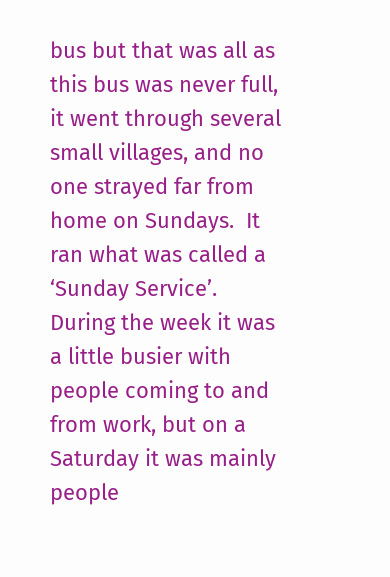bus but that was all as this bus was never full, it went through several small villages, and no one strayed far from home on Sundays.  It ran what was called a ‘Sunday Service’. During the week it was a little busier with people coming to and from work, but on a Saturday it was mainly people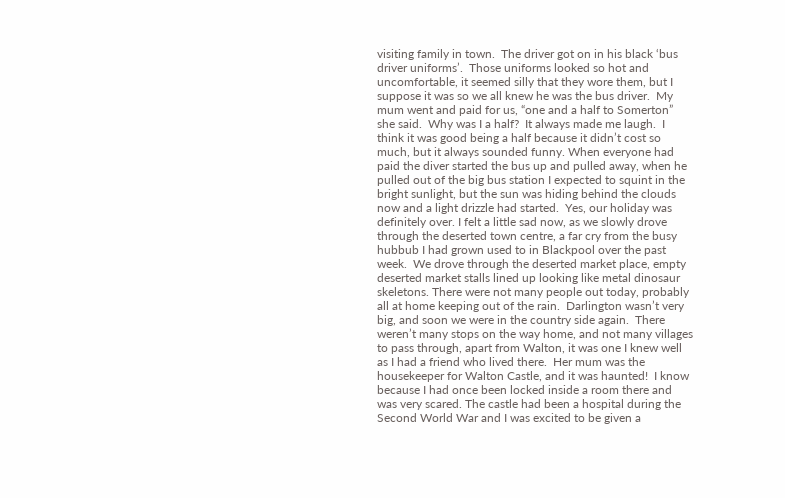visiting family in town.  The driver got on in his black ‘bus driver uniforms’.  Those uniforms looked so hot and uncomfortable, it seemed silly that they wore them, but I suppose it was so we all knew he was the bus driver.  My mum went and paid for us, “one and a half to Somerton” she said.  Why was I a half?  It always made me laugh.  I think it was good being a half because it didn’t cost so much, but it always sounded funny. When everyone had paid the diver started the bus up and pulled away, when he pulled out of the big bus station I expected to squint in the bright sunlight, but the sun was hiding behind the clouds now and a light drizzle had started.  Yes, our holiday was definitely over. I felt a little sad now, as we slowly drove through the deserted town centre, a far cry from the busy hubbub I had grown used to in Blackpool over the past week.  We drove through the deserted market place, empty deserted market stalls lined up looking like metal dinosaur skeletons. There were not many people out today, probably all at home keeping out of the rain.  Darlington wasn’t very big, and soon we were in the country side again.  There weren’t many stops on the way home, and not many villages to pass through, apart from Walton, it was one I knew well as I had a friend who lived there.  Her mum was the housekeeper for Walton Castle, and it was haunted!  I know because I had once been locked inside a room there and was very scared. The castle had been a hospital during the Second World War and I was excited to be given a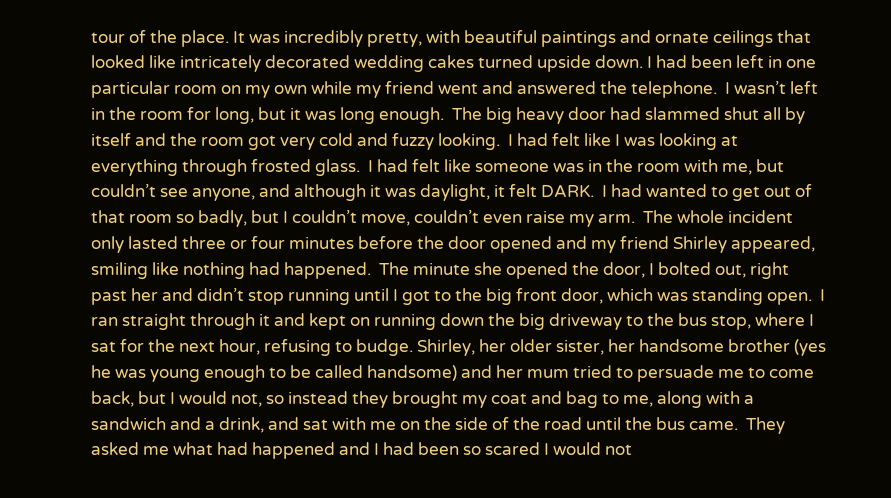tour of the place. It was incredibly pretty, with beautiful paintings and ornate ceilings that looked like intricately decorated wedding cakes turned upside down. I had been left in one particular room on my own while my friend went and answered the telephone.  I wasn’t left in the room for long, but it was long enough.  The big heavy door had slammed shut all by itself and the room got very cold and fuzzy looking.  I had felt like I was looking at everything through frosted glass.  I had felt like someone was in the room with me, but couldn’t see anyone, and although it was daylight, it felt DARK.  I had wanted to get out of that room so badly, but I couldn’t move, couldn’t even raise my arm.  The whole incident only lasted three or four minutes before the door opened and my friend Shirley appeared, smiling like nothing had happened.  The minute she opened the door, I bolted out, right past her and didn’t stop running until I got to the big front door, which was standing open.  I ran straight through it and kept on running down the big driveway to the bus stop, where I sat for the next hour, refusing to budge. Shirley, her older sister, her handsome brother (yes he was young enough to be called handsome) and her mum tried to persuade me to come back, but I would not, so instead they brought my coat and bag to me, along with a sandwich and a drink, and sat with me on the side of the road until the bus came.  They asked me what had happened and I had been so scared I would not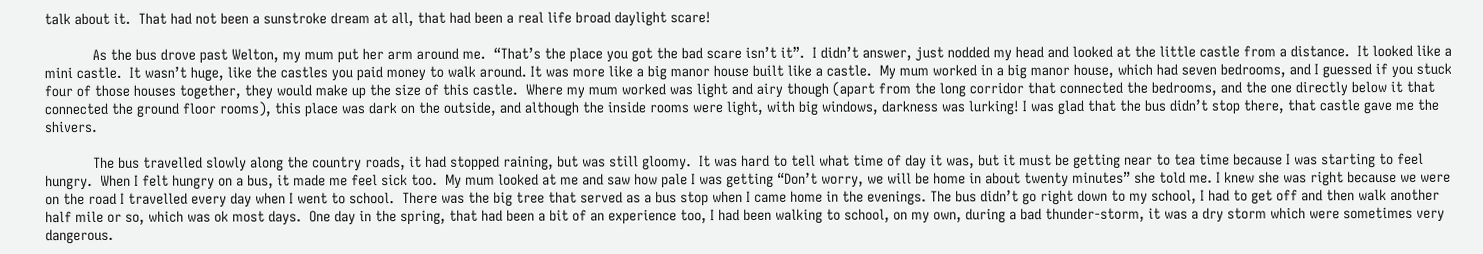talk about it.  That had not been a sunstroke dream at all, that had been a real life broad daylight scare!

            As the bus drove past Welton, my mum put her arm around me.  “That’s the place you got the bad scare isn’t it”.  I didn’t answer, just nodded my head and looked at the little castle from a distance.  It looked like a mini castle.  It wasn’t huge, like the castles you paid money to walk around. It was more like a big manor house built like a castle.  My mum worked in a big manor house, which had seven bedrooms, and I guessed if you stuck four of those houses together, they would make up the size of this castle.  Where my mum worked was light and airy though (apart from the long corridor that connected the bedrooms, and the one directly below it that connected the ground floor rooms), this place was dark on the outside, and although the inside rooms were light, with big windows, darkness was lurking! I was glad that the bus didn’t stop there, that castle gave me the shivers.

            The bus travelled slowly along the country roads, it had stopped raining, but was still gloomy.  It was hard to tell what time of day it was, but it must be getting near to tea time because I was starting to feel hungry.  When I felt hungry on a bus, it made me feel sick too.  My mum looked at me and saw how pale I was getting “Don’t worry, we will be home in about twenty minutes” she told me. I knew she was right because we were on the road I travelled every day when I went to school.  There was the big tree that served as a bus stop when I came home in the evenings. The bus didn’t go right down to my school, I had to get off and then walk another half mile or so, which was ok most days.  One day in the spring, that had been a bit of an experience too, I had been walking to school, on my own, during a bad thunder-storm, it was a dry storm which were sometimes very dangerous.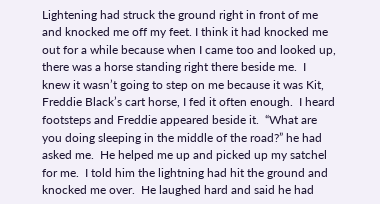Lightening had struck the ground right in front of me and knocked me off my feet. I think it had knocked me out for a while because when I came too and looked up, there was a horse standing right there beside me.  I knew it wasn’t going to step on me because it was Kit, Freddie Black’s cart horse, I fed it often enough.  I heard footsteps and Freddie appeared beside it.  “What are you doing sleeping in the middle of the road?” he had asked me.  He helped me up and picked up my satchel for me.  I told him the lightning had hit the ground and knocked me over.  He laughed hard and said he had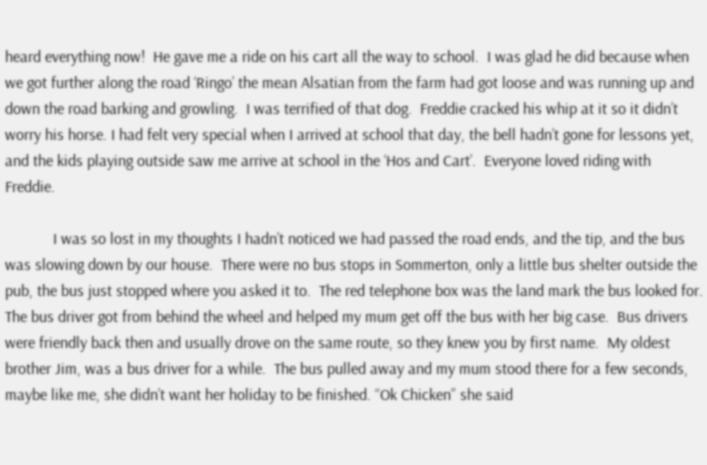heard everything now!  He gave me a ride on his cart all the way to school.  I was glad he did because when we got further along the road ‘Ringo’ the mean Alsatian from the farm had got loose and was running up and down the road barking and growling.  I was terrified of that dog.  Freddie cracked his whip at it so it didn’t worry his horse. I had felt very special when I arrived at school that day, the bell hadn’t gone for lessons yet, and the kids playing outside saw me arrive at school in the ‘Hos and Cart’.  Everyone loved riding with Freddie.

            I was so lost in my thoughts I hadn’t noticed we had passed the road ends, and the tip, and the bus was slowing down by our house.  There were no bus stops in Sommerton, only a little bus shelter outside the pub, the bus just stopped where you asked it to.  The red telephone box was the land mark the bus looked for. The bus driver got from behind the wheel and helped my mum get off the bus with her big case.  Bus drivers were friendly back then and usually drove on the same route, so they knew you by first name.  My oldest brother Jim, was a bus driver for a while.  The bus pulled away and my mum stood there for a few seconds, maybe like me, she didn’t want her holiday to be finished. “Ok Chicken” she said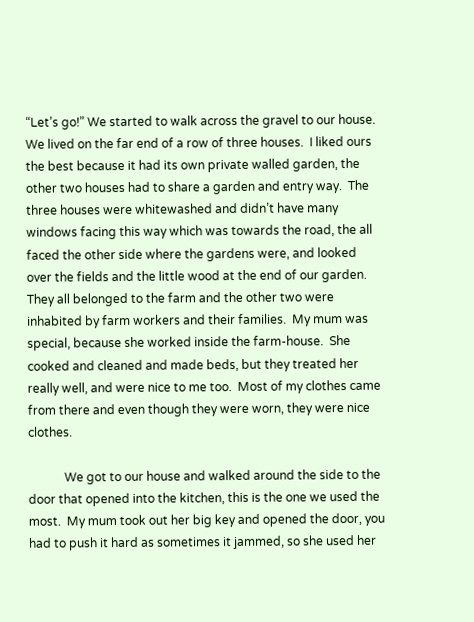“Let’s go!” We started to walk across the gravel to our house.  We lived on the far end of a row of three houses.  I liked ours the best because it had its own private walled garden, the other two houses had to share a garden and entry way.  The three houses were whitewashed and didn’t have many windows facing this way which was towards the road, the all faced the other side where the gardens were, and looked over the fields and the little wood at the end of our garden.  They all belonged to the farm and the other two were inhabited by farm workers and their families.  My mum was special, because she worked inside the farm-house.  She cooked and cleaned and made beds, but they treated her really well, and were nice to me too.  Most of my clothes came from there and even though they were worn, they were nice clothes.

            We got to our house and walked around the side to the door that opened into the kitchen, this is the one we used the most.  My mum took out her big key and opened the door, you had to push it hard as sometimes it jammed, so she used her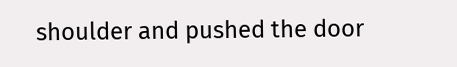shoulder and pushed the door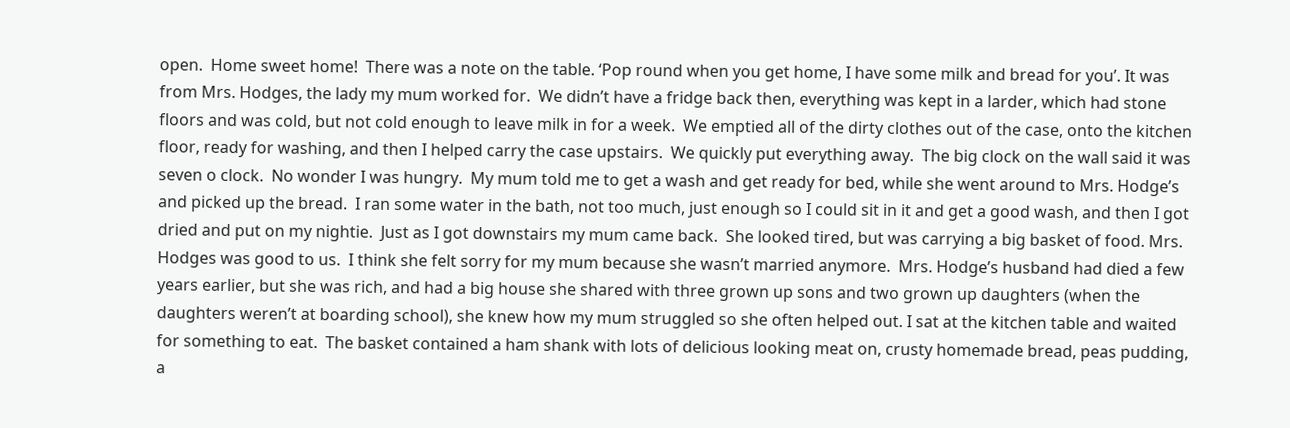open.  Home sweet home!  There was a note on the table. ‘Pop round when you get home, I have some milk and bread for you’. It was from Mrs. Hodges, the lady my mum worked for.  We didn’t have a fridge back then, everything was kept in a larder, which had stone floors and was cold, but not cold enough to leave milk in for a week.  We emptied all of the dirty clothes out of the case, onto the kitchen floor, ready for washing, and then I helped carry the case upstairs.  We quickly put everything away.  The big clock on the wall said it was seven o clock.  No wonder I was hungry.  My mum told me to get a wash and get ready for bed, while she went around to Mrs. Hodge’s and picked up the bread.  I ran some water in the bath, not too much, just enough so I could sit in it and get a good wash, and then I got dried and put on my nightie.  Just as I got downstairs my mum came back.  She looked tired, but was carrying a big basket of food. Mrs. Hodges was good to us.  I think she felt sorry for my mum because she wasn’t married anymore.  Mrs. Hodge’s husband had died a few years earlier, but she was rich, and had a big house she shared with three grown up sons and two grown up daughters (when the daughters weren’t at boarding school), she knew how my mum struggled so she often helped out. I sat at the kitchen table and waited for something to eat.  The basket contained a ham shank with lots of delicious looking meat on, crusty homemade bread, peas pudding, a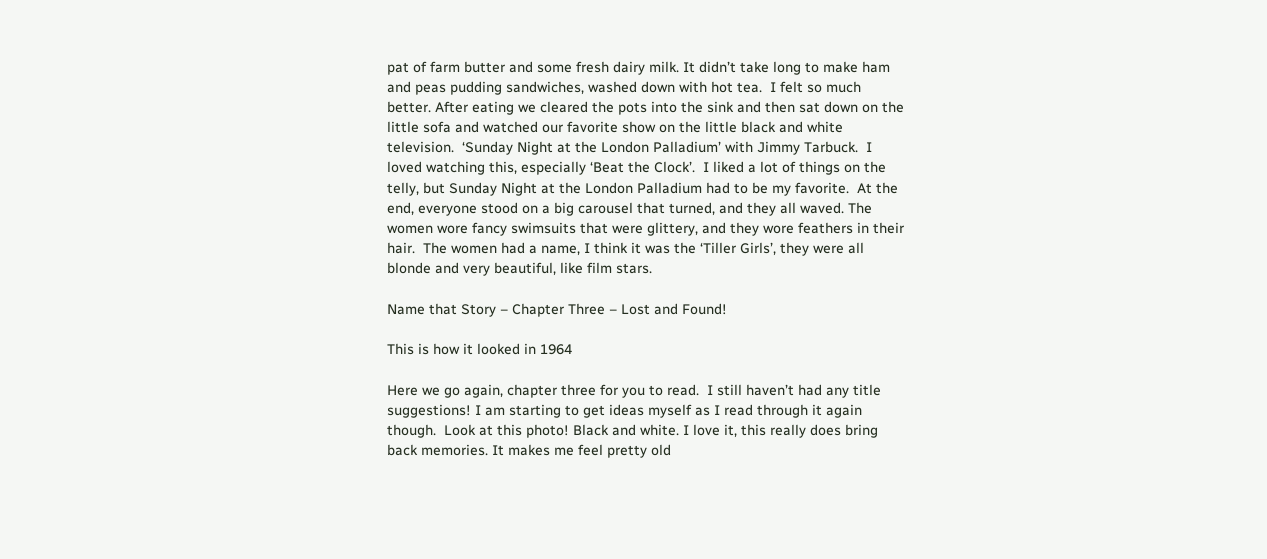pat of farm butter and some fresh dairy milk. It didn’t take long to make ham and peas pudding sandwiches, washed down with hot tea.  I felt so much better. After eating we cleared the pots into the sink and then sat down on the little sofa and watched our favorite show on the little black and white television.  ‘Sunday Night at the London Palladium’ with Jimmy Tarbuck.  I loved watching this, especially ‘Beat the Clock’.  I liked a lot of things on the telly, but Sunday Night at the London Palladium had to be my favorite.  At the end, everyone stood on a big carousel that turned, and they all waved. The women wore fancy swimsuits that were glittery, and they wore feathers in their hair.  The women had a name, I think it was the ‘Tiller Girls’, they were all blonde and very beautiful, like film stars.

Name that Story – Chapter Three – Lost and Found!

This is how it looked in 1964

Here we go again, chapter three for you to read.  I still haven’t had any title suggestions! I am starting to get ideas myself as I read through it again though.  Look at this photo! Black and white. I love it, this really does bring back memories. It makes me feel pretty old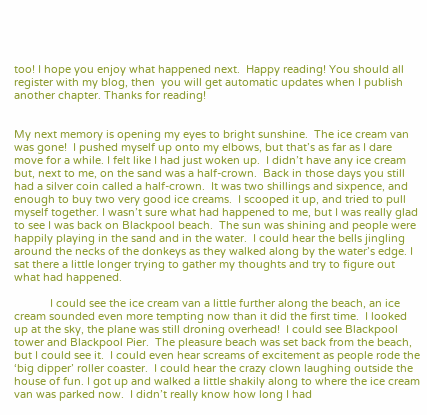too! I hope you enjoy what happened next.  Happy reading! You should all register with my blog, then  you will get automatic updates when I publish another chapter. Thanks for reading!


My next memory is opening my eyes to bright sunshine.  The ice cream van was gone!  I pushed myself up onto my elbows, but that’s as far as I dare move for a while. I felt like I had just woken up.  I didn’t have any ice cream but, next to me, on the sand was a half-crown.  Back in those days you still had a silver coin called a half-crown.  It was two shillings and sixpence, and enough to buy two very good ice creams.  I scooped it up, and tried to pull myself together. I wasn’t sure what had happened to me, but I was really glad to see I was back on Blackpool beach.  The sun was shining and people were happily playing in the sand and in the water.  I could hear the bells jingling around the necks of the donkeys as they walked along by the water’s edge. I sat there a little longer trying to gather my thoughts and try to figure out what had happened.

            I could see the ice cream van a little further along the beach, an ice cream sounded even more tempting now than it did the first time.  I looked up at the sky, the plane was still droning overhead!  I could see Blackpool tower and Blackpool Pier.  The pleasure beach was set back from the beach, but I could see it.  I could even hear screams of excitement as people rode the ‘big dipper’ roller coaster.  I could hear the crazy clown laughing outside the house of fun. I got up and walked a little shakily along to where the ice cream van was parked now.  I didn’t really know how long I had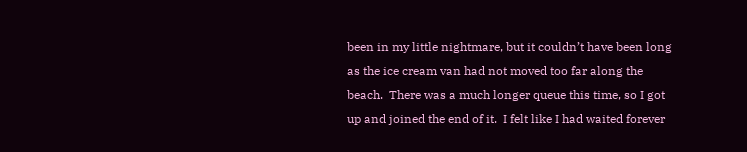been in my little nightmare, but it couldn’t have been long as the ice cream van had not moved too far along the beach.  There was a much longer queue this time, so I got up and joined the end of it.  I felt like I had waited forever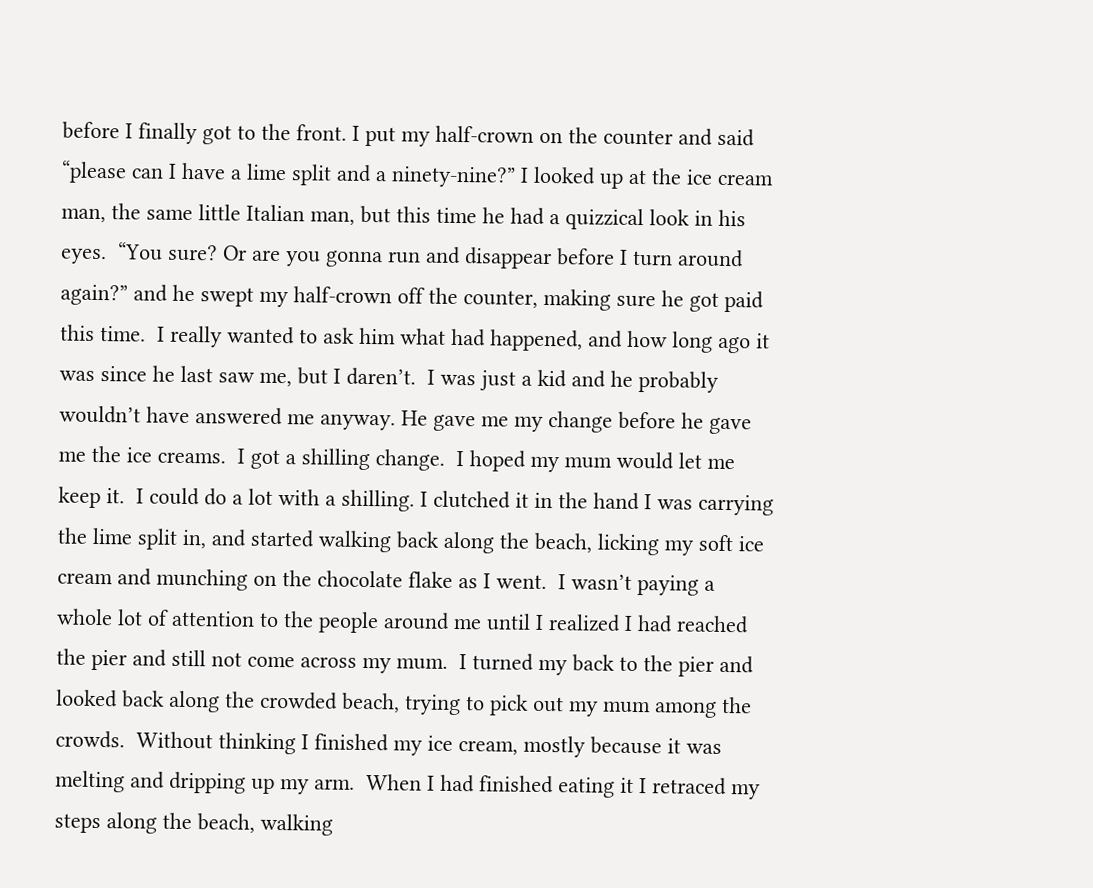before I finally got to the front. I put my half-crown on the counter and said “please can I have a lime split and a ninety-nine?” I looked up at the ice cream man, the same little Italian man, but this time he had a quizzical look in his eyes.  “You sure? Or are you gonna run and disappear before I turn around again?” and he swept my half-crown off the counter, making sure he got paid this time.  I really wanted to ask him what had happened, and how long ago it was since he last saw me, but I daren’t.  I was just a kid and he probably wouldn’t have answered me anyway. He gave me my change before he gave me the ice creams.  I got a shilling change.  I hoped my mum would let me keep it.  I could do a lot with a shilling. I clutched it in the hand I was carrying the lime split in, and started walking back along the beach, licking my soft ice cream and munching on the chocolate flake as I went.  I wasn’t paying a whole lot of attention to the people around me until I realized I had reached the pier and still not come across my mum.  I turned my back to the pier and looked back along the crowded beach, trying to pick out my mum among the crowds.  Without thinking I finished my ice cream, mostly because it was melting and dripping up my arm.  When I had finished eating it I retraced my steps along the beach, walking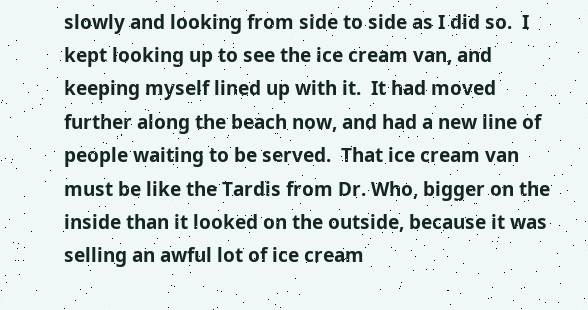slowly and looking from side to side as I did so.  I kept looking up to see the ice cream van, and keeping myself lined up with it.  It had moved further along the beach now, and had a new line of people waiting to be served.  That ice cream van must be like the Tardis from Dr. Who, bigger on the inside than it looked on the outside, because it was selling an awful lot of ice cream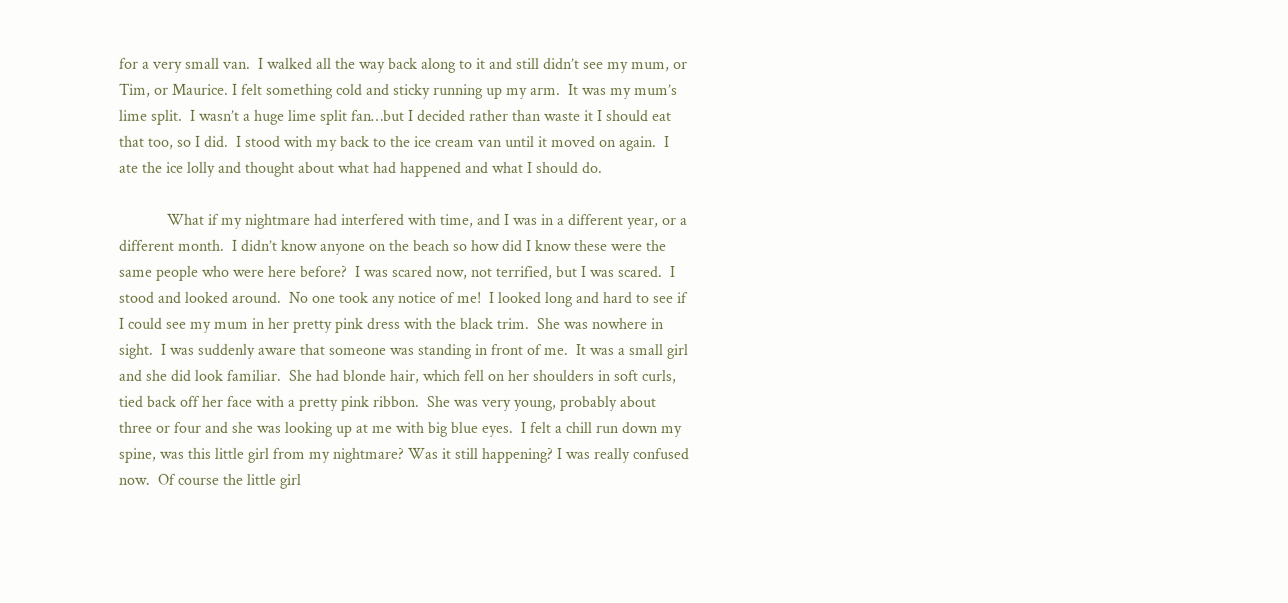for a very small van.  I walked all the way back along to it and still didn’t see my mum, or Tim, or Maurice. I felt something cold and sticky running up my arm.  It was my mum’s lime split.  I wasn’t a huge lime split fan…but I decided rather than waste it I should eat that too, so I did.  I stood with my back to the ice cream van until it moved on again.  I ate the ice lolly and thought about what had happened and what I should do.

            What if my nightmare had interfered with time, and I was in a different year, or a different month.  I didn’t know anyone on the beach so how did I know these were the same people who were here before?  I was scared now, not terrified, but I was scared.  I stood and looked around.  No one took any notice of me!  I looked long and hard to see if I could see my mum in her pretty pink dress with the black trim.  She was nowhere in sight.  I was suddenly aware that someone was standing in front of me.  It was a small girl and she did look familiar.  She had blonde hair, which fell on her shoulders in soft curls, tied back off her face with a pretty pink ribbon.  She was very young, probably about three or four and she was looking up at me with big blue eyes.  I felt a chill run down my spine, was this little girl from my nightmare? Was it still happening? I was really confused now.  Of course the little girl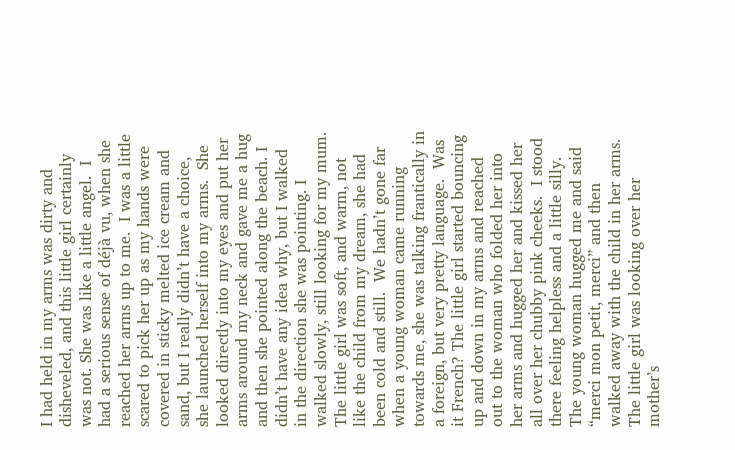I had held in my arms was dirty and disheveled, and this little girl certainly was not. She was like a little angel.  I had a serious sense of déjà vu, when she reached her arms up to me.  I was a little scared to pick her up as my hands were covered in sticky melted ice cream and sand, but I really didn’t have a choice, she launched herself into my arms.  She looked directly into my eyes and put her arms around my neck and gave me a hug and then she pointed along the beach. I didn’t have any idea why, but I walked in the direction she was pointing. I walked slowly, still looking for my mum.  The little girl was soft, and warm, not like the child from my dream, she had been cold and still.  We hadn’t gone far when a young woman came running towards me, she was talking frantically in a foreign, but very pretty language.  Was it French? The little girl started bouncing up and down in my arms and reached out to the woman who folded her into her arms and hugged her and kissed her all over her chubby pink cheeks.  I stood there feeling helpless and a little silly.  The young woman hugged me and said “merci mon petit, merci” and then walked away with the child in her arms. The little girl was looking over her mother’s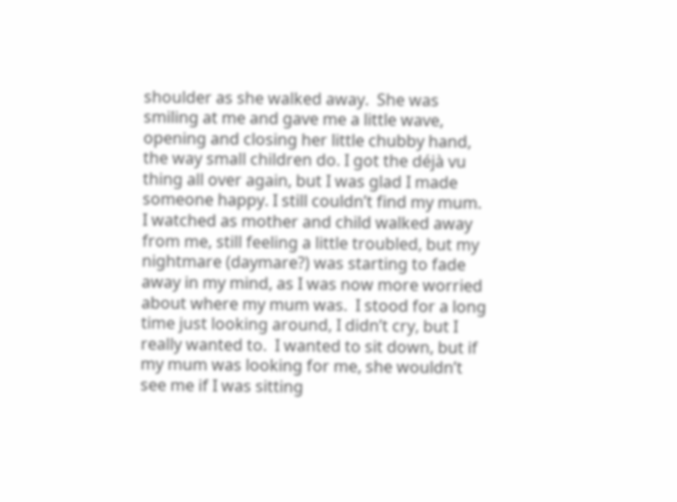shoulder as she walked away.  She was smiling at me and gave me a little wave, opening and closing her little chubby hand, the way small children do. I got the déjà vu thing all over again, but I was glad I made someone happy. I still couldn’t find my mum.  I watched as mother and child walked away from me, still feeling a little troubled, but my nightmare (daymare?) was starting to fade away in my mind, as I was now more worried about where my mum was.  I stood for a long time just looking around, I didn’t cry, but I really wanted to.  I wanted to sit down, but if my mum was looking for me, she wouldn’t see me if I was sitting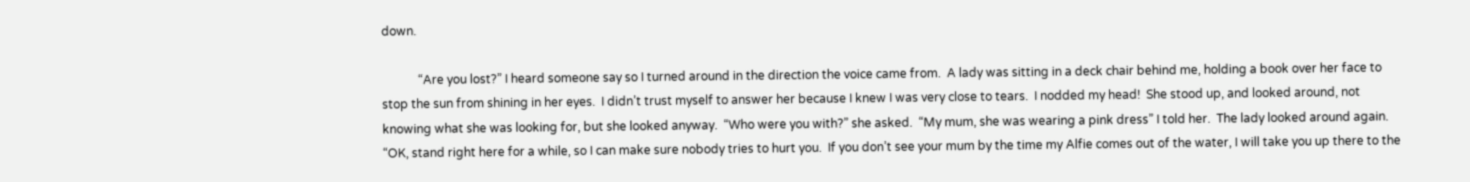down.

            “Are you lost?” I heard someone say so I turned around in the direction the voice came from.  A lady was sitting in a deck chair behind me, holding a book over her face to stop the sun from shining in her eyes.  I didn’t trust myself to answer her because I knew I was very close to tears.  I nodded my head!  She stood up, and looked around, not knowing what she was looking for, but she looked anyway.  “Who were you with?” she asked.  “My mum, she was wearing a pink dress” I told her.  The lady looked around again.  “OK, stand right here for a while, so I can make sure nobody tries to hurt you.  If you don’t see your mum by the time my Alfie comes out of the water, I will take you up there to the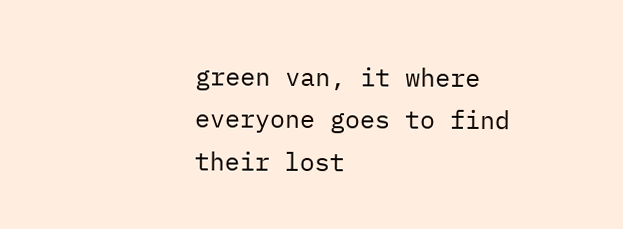green van, it where everyone goes to find their lost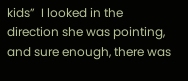kids”  I looked in the direction she was pointing, and sure enough, there was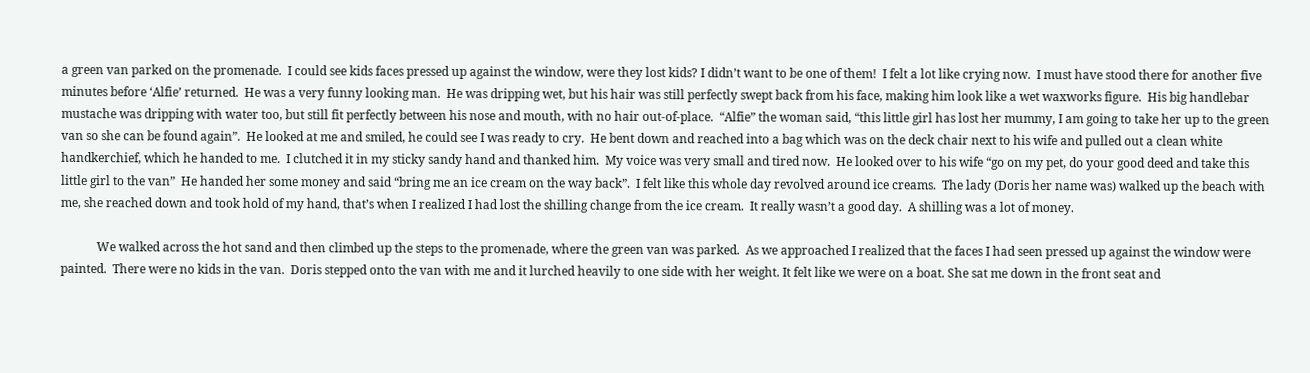a green van parked on the promenade.  I could see kids faces pressed up against the window, were they lost kids? I didn’t want to be one of them!  I felt a lot like crying now.  I must have stood there for another five minutes before ‘Alfie’ returned.  He was a very funny looking man.  He was dripping wet, but his hair was still perfectly swept back from his face, making him look like a wet waxworks figure.  His big handlebar mustache was dripping with water too, but still fit perfectly between his nose and mouth, with no hair out-of-place.  “Alfie” the woman said, “this little girl has lost her mummy, I am going to take her up to the green van so she can be found again”.  He looked at me and smiled, he could see I was ready to cry.  He bent down and reached into a bag which was on the deck chair next to his wife and pulled out a clean white handkerchief, which he handed to me.  I clutched it in my sticky sandy hand and thanked him.  My voice was very small and tired now.  He looked over to his wife “go on my pet, do your good deed and take this little girl to the van”  He handed her some money and said “bring me an ice cream on the way back”.  I felt like this whole day revolved around ice creams.  The lady (Doris her name was) walked up the beach with me, she reached down and took hold of my hand, that’s when I realized I had lost the shilling change from the ice cream.  It really wasn’t a good day.  A shilling was a lot of money.

            We walked across the hot sand and then climbed up the steps to the promenade, where the green van was parked.  As we approached I realized that the faces I had seen pressed up against the window were painted.  There were no kids in the van.  Doris stepped onto the van with me and it lurched heavily to one side with her weight. It felt like we were on a boat. She sat me down in the front seat and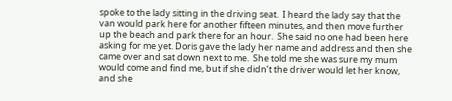spoke to the lady sitting in the driving seat.  I heard the lady say that the van would park here for another fifteen minutes, and then move further up the beach and park there for an hour.  She said no one had been here asking for me yet. Doris gave the lady her name and address and then she came over and sat down next to me.  She told me she was sure my mum would come and find me, but if she didn’t the driver would let her know, and she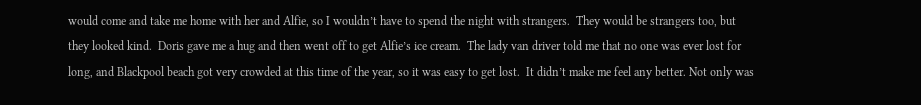would come and take me home with her and Alfie, so I wouldn’t have to spend the night with strangers.  They would be strangers too, but they looked kind.  Doris gave me a hug and then went off to get Alfie’s ice cream.  The lady van driver told me that no one was ever lost for long, and Blackpool beach got very crowded at this time of the year, so it was easy to get lost.  It didn’t make me feel any better. Not only was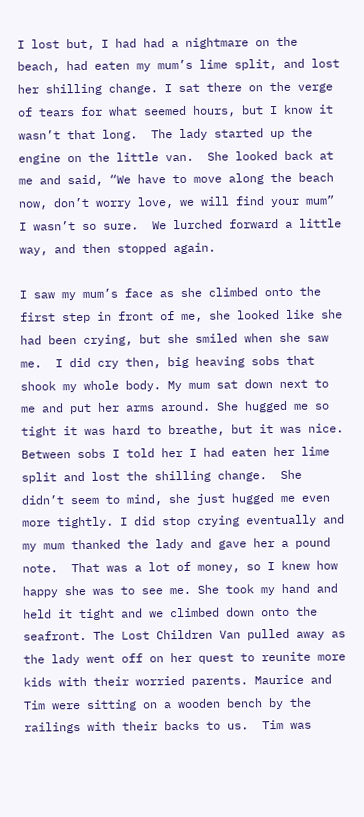I lost but, I had had a nightmare on the beach, had eaten my mum’s lime split, and lost her shilling change. I sat there on the verge of tears for what seemed hours, but I know it wasn’t that long.  The lady started up the engine on the little van.  She looked back at me and said, “We have to move along the beach now, don’t worry love, we will find your mum” I wasn’t so sure.  We lurched forward a little way, and then stopped again.

I saw my mum’s face as she climbed onto the first step in front of me, she looked like she had been crying, but she smiled when she saw me.  I did cry then, big heaving sobs that shook my whole body. My mum sat down next to me and put her arms around. She hugged me so tight it was hard to breathe, but it was nice. Between sobs I told her I had eaten her lime split and lost the shilling change.  She didn’t seem to mind, she just hugged me even more tightly. I did stop crying eventually and my mum thanked the lady and gave her a pound note.  That was a lot of money, so I knew how happy she was to see me. She took my hand and held it tight and we climbed down onto the seafront. The Lost Children Van pulled away as the lady went off on her quest to reunite more kids with their worried parents. Maurice and Tim were sitting on a wooden bench by the railings with their backs to us.  Tim was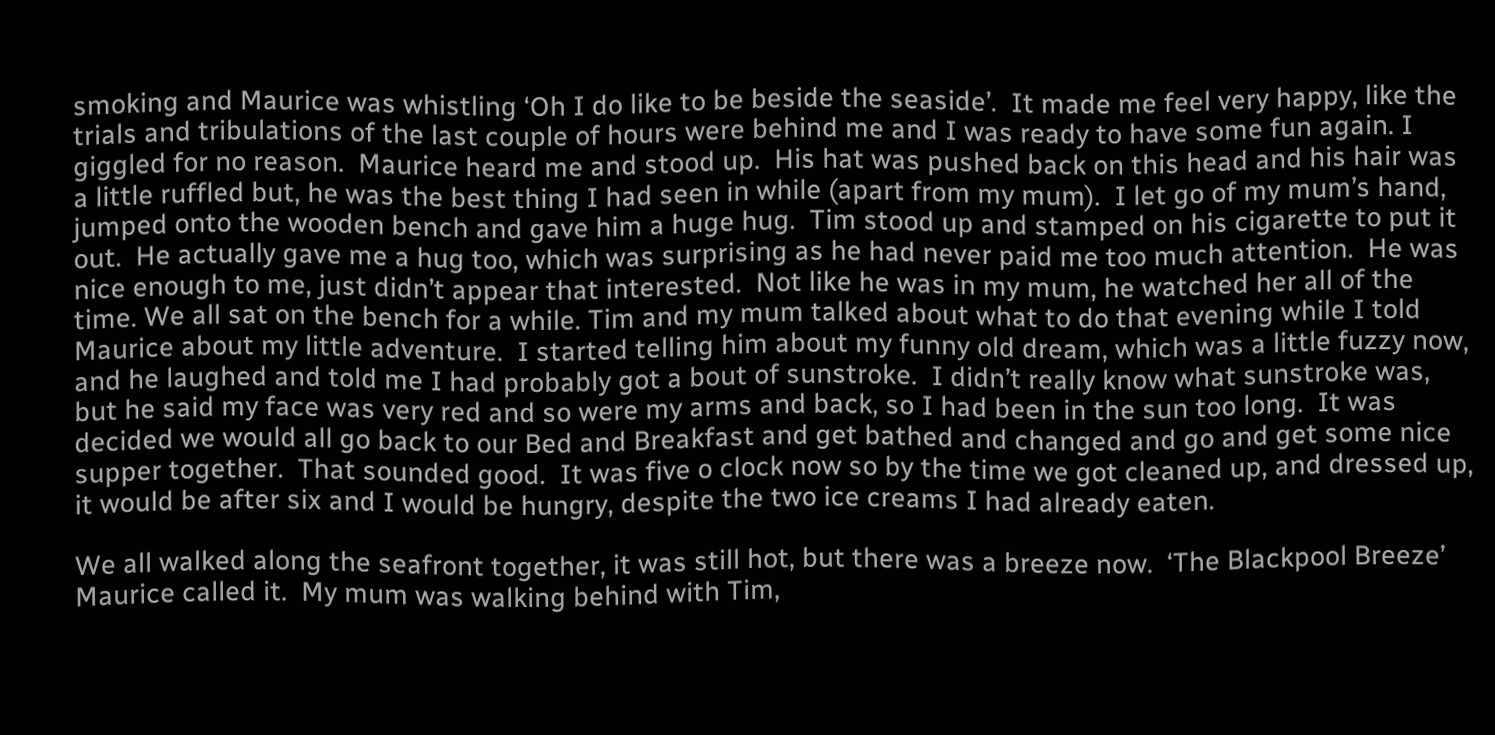smoking and Maurice was whistling ‘Oh I do like to be beside the seaside’.  It made me feel very happy, like the trials and tribulations of the last couple of hours were behind me and I was ready to have some fun again. I giggled for no reason.  Maurice heard me and stood up.  His hat was pushed back on this head and his hair was a little ruffled but, he was the best thing I had seen in while (apart from my mum).  I let go of my mum’s hand, jumped onto the wooden bench and gave him a huge hug.  Tim stood up and stamped on his cigarette to put it out.  He actually gave me a hug too, which was surprising as he had never paid me too much attention.  He was nice enough to me, just didn’t appear that interested.  Not like he was in my mum, he watched her all of the time. We all sat on the bench for a while. Tim and my mum talked about what to do that evening while I told Maurice about my little adventure.  I started telling him about my funny old dream, which was a little fuzzy now, and he laughed and told me I had probably got a bout of sunstroke.  I didn’t really know what sunstroke was, but he said my face was very red and so were my arms and back, so I had been in the sun too long.  It was decided we would all go back to our Bed and Breakfast and get bathed and changed and go and get some nice supper together.  That sounded good.  It was five o clock now so by the time we got cleaned up, and dressed up, it would be after six and I would be hungry, despite the two ice creams I had already eaten.

We all walked along the seafront together, it was still hot, but there was a breeze now.  ‘The Blackpool Breeze’ Maurice called it.  My mum was walking behind with Tim,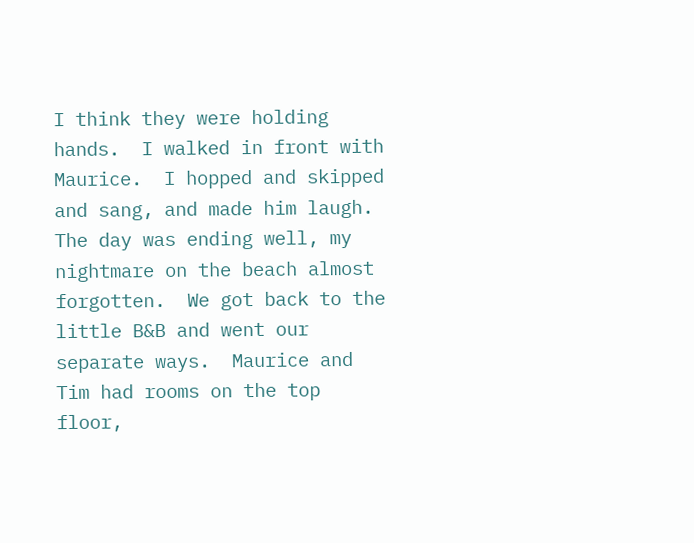I think they were holding hands.  I walked in front with Maurice.  I hopped and skipped and sang, and made him laugh. The day was ending well, my nightmare on the beach almost forgotten.  We got back to the little B&B and went our separate ways.  Maurice and Tim had rooms on the top floor,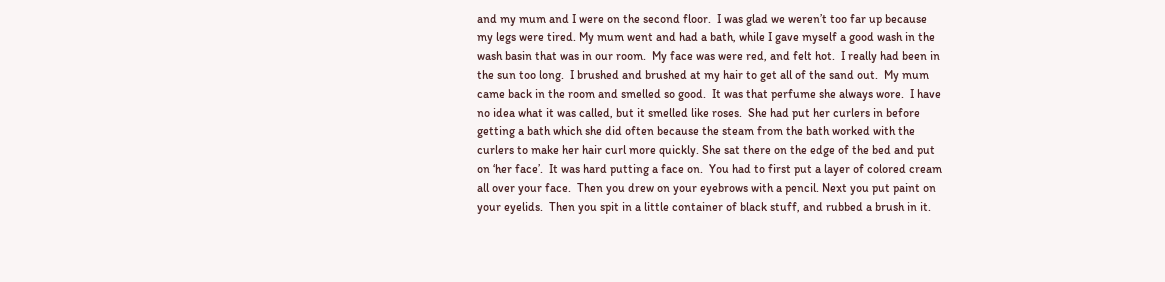and my mum and I were on the second floor.  I was glad we weren’t too far up because my legs were tired. My mum went and had a bath, while I gave myself a good wash in the wash basin that was in our room.  My face was were red, and felt hot.  I really had been in the sun too long.  I brushed and brushed at my hair to get all of the sand out.  My mum came back in the room and smelled so good.  It was that perfume she always wore.  I have no idea what it was called, but it smelled like roses.  She had put her curlers in before getting a bath which she did often because the steam from the bath worked with the curlers to make her hair curl more quickly. She sat there on the edge of the bed and put on ‘her face’.  It was hard putting a face on.  You had to first put a layer of colored cream all over your face.  Then you drew on your eyebrows with a pencil. Next you put paint on your eyelids.  Then you spit in a little container of black stuff, and rubbed a brush in it.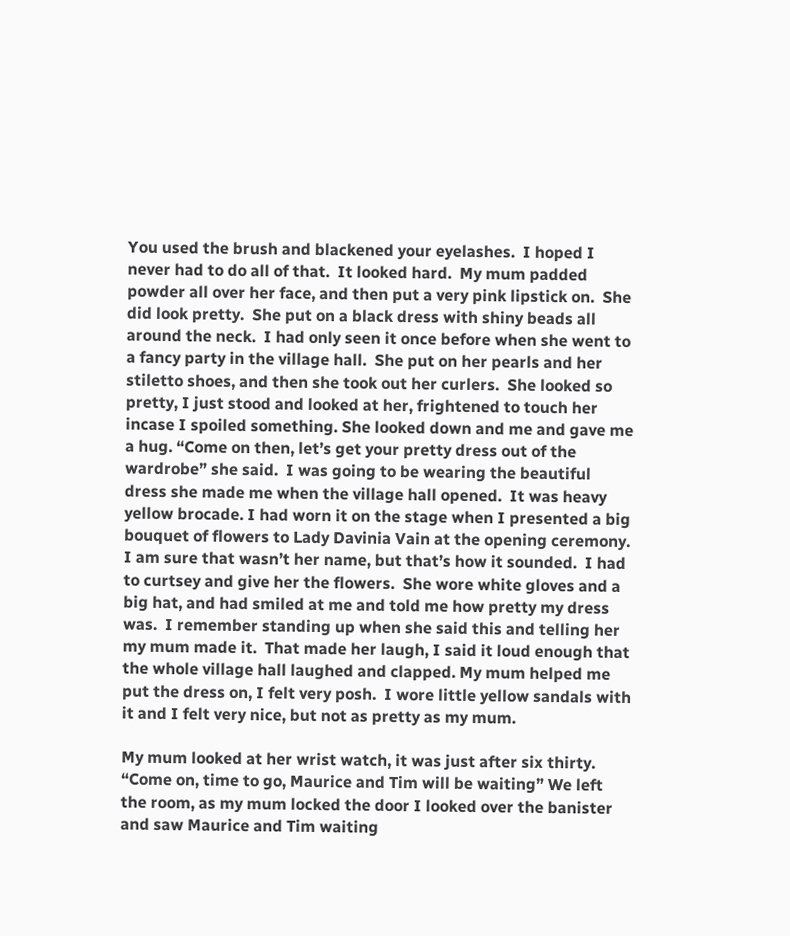You used the brush and blackened your eyelashes.  I hoped I never had to do all of that.  It looked hard.  My mum padded powder all over her face, and then put a very pink lipstick on.  She did look pretty.  She put on a black dress with shiny beads all around the neck.  I had only seen it once before when she went to a fancy party in the village hall.  She put on her pearls and her stiletto shoes, and then she took out her curlers.  She looked so pretty, I just stood and looked at her, frightened to touch her incase I spoiled something. She looked down and me and gave me a hug. “Come on then, let’s get your pretty dress out of the wardrobe” she said.  I was going to be wearing the beautiful dress she made me when the village hall opened.  It was heavy yellow brocade. I had worn it on the stage when I presented a big bouquet of flowers to Lady Davinia Vain at the opening ceremony.  I am sure that wasn’t her name, but that’s how it sounded.  I had to curtsey and give her the flowers.  She wore white gloves and a big hat, and had smiled at me and told me how pretty my dress was.  I remember standing up when she said this and telling her my mum made it.  That made her laugh, I said it loud enough that the whole village hall laughed and clapped. My mum helped me put the dress on, I felt very posh.  I wore little yellow sandals with it and I felt very nice, but not as pretty as my mum.

My mum looked at her wrist watch, it was just after six thirty.  “Come on, time to go, Maurice and Tim will be waiting” We left the room, as my mum locked the door I looked over the banister and saw Maurice and Tim waiting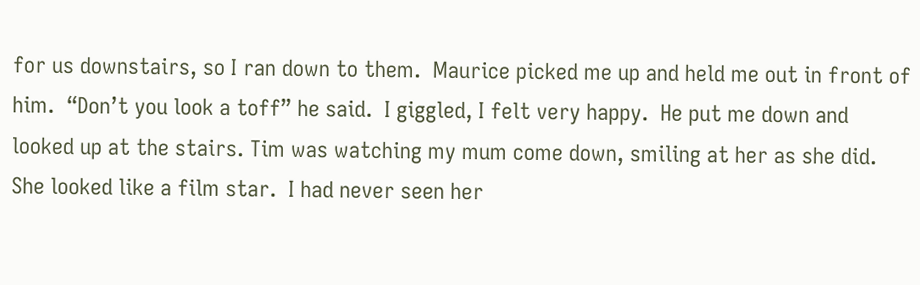for us downstairs, so I ran down to them.  Maurice picked me up and held me out in front of him.  “Don’t you look a toff” he said.  I giggled, I felt very happy.  He put me down and looked up at the stairs. Tim was watching my mum come down, smiling at her as she did. She looked like a film star.  I had never seen her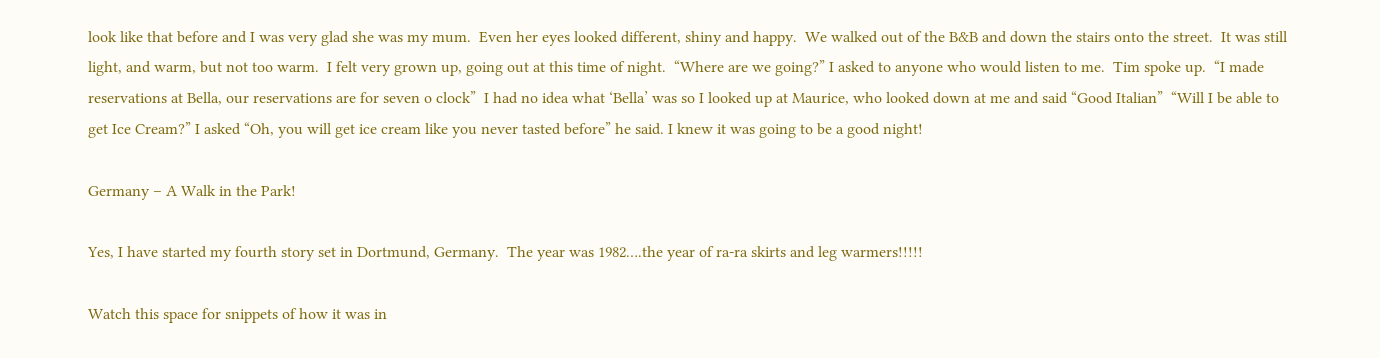look like that before and I was very glad she was my mum.  Even her eyes looked different, shiny and happy.  We walked out of the B&B and down the stairs onto the street.  It was still light, and warm, but not too warm.  I felt very grown up, going out at this time of night.  “Where are we going?” I asked to anyone who would listen to me.  Tim spoke up.  “I made reservations at Bella, our reservations are for seven o clock”  I had no idea what ‘Bella’ was so I looked up at Maurice, who looked down at me and said “Good Italian”  “Will I be able to get Ice Cream?” I asked “Oh, you will get ice cream like you never tasted before” he said. I knew it was going to be a good night!

Germany – A Walk in the Park!

Yes, I have started my fourth story set in Dortmund, Germany.  The year was 1982….the year of ra-ra skirts and leg warmers!!!!!

Watch this space for snippets of how it was in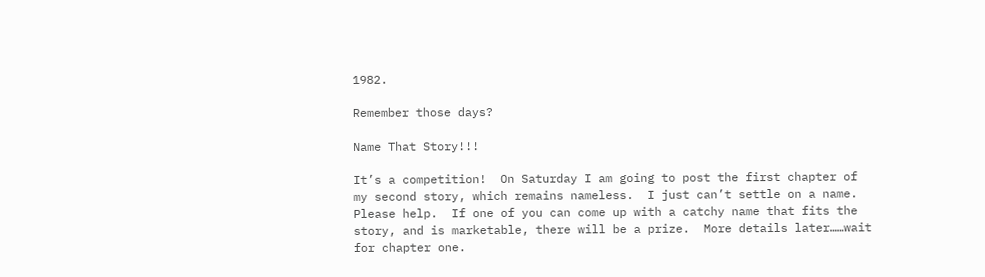1982.

Remember those days?

Name That Story!!!

It’s a competition!  On Saturday I am going to post the first chapter of my second story, which remains nameless.  I just can’t settle on a name. Please help.  If one of you can come up with a catchy name that fits the story, and is marketable, there will be a prize.  More details later……wait for chapter one.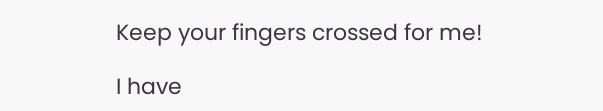Keep your fingers crossed for me!

I have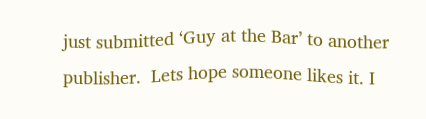just submitted ‘Guy at the Bar’ to another publisher.  Lets hope someone likes it. I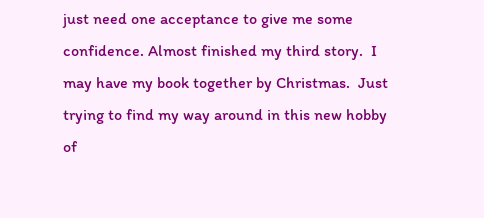just need one acceptance to give me some confidence. Almost finished my third story.  I may have my book together by Christmas.  Just trying to find my way around in this new hobby of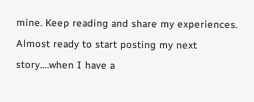mine. Keep reading and share my experiences. Almost ready to start posting my next story….when I have a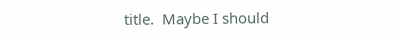title.  Maybe I should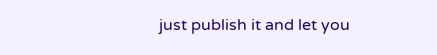just publish it and let you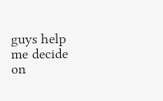guys help me decide on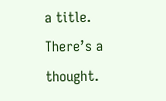a title. There’s a thought.